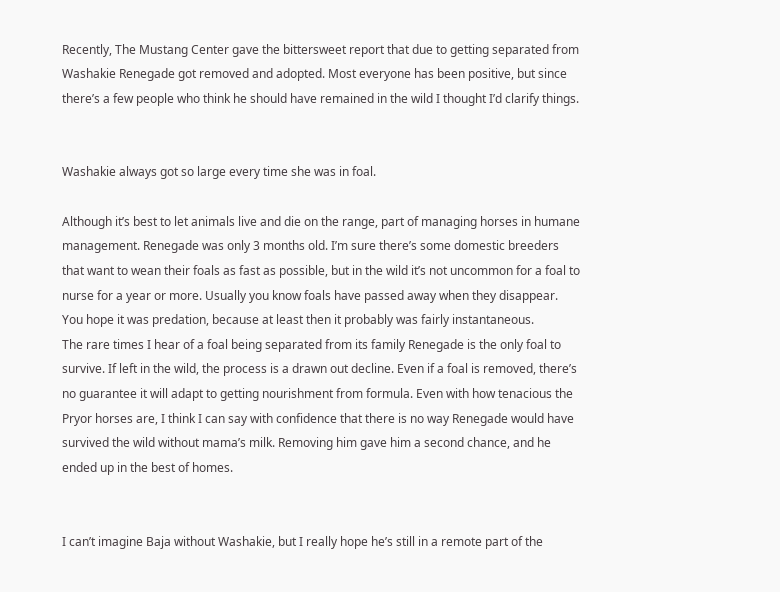Recently, The Mustang Center gave the bittersweet report that due to getting separated from Washakie Renegade got removed and adopted. Most everyone has been positive, but since there’s a few people who think he should have remained in the wild I thought I’d clarify things.


Washakie always got so large every time she was in foal.

Although it’s best to let animals live and die on the range, part of managing horses in humane management. Renegade was only 3 months old. I’m sure there’s some domestic breeders that want to wean their foals as fast as possible, but in the wild it’s not uncommon for a foal to nurse for a year or more. Usually you know foals have passed away when they disappear. You hope it was predation, because at least then it probably was fairly instantaneous.
The rare times I hear of a foal being separated from its family Renegade is the only foal to survive. If left in the wild, the process is a drawn out decline. Even if a foal is removed, there’s no guarantee it will adapt to getting nourishment from formula. Even with how tenacious the Pryor horses are, I think I can say with confidence that there is no way Renegade would have survived the wild without mama’s milk. Removing him gave him a second chance, and he ended up in the best of homes.


I can’t imagine Baja without Washakie, but I really hope he’s still in a remote part of the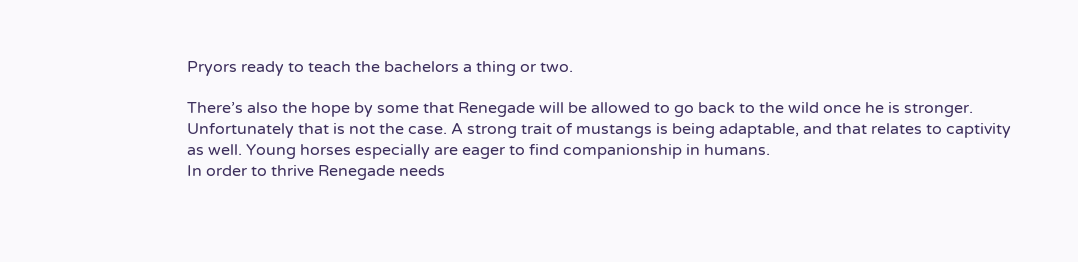Pryors ready to teach the bachelors a thing or two.

There’s also the hope by some that Renegade will be allowed to go back to the wild once he is stronger. Unfortunately that is not the case. A strong trait of mustangs is being adaptable, and that relates to captivity as well. Young horses especially are eager to find companionship in humans.
In order to thrive Renegade needs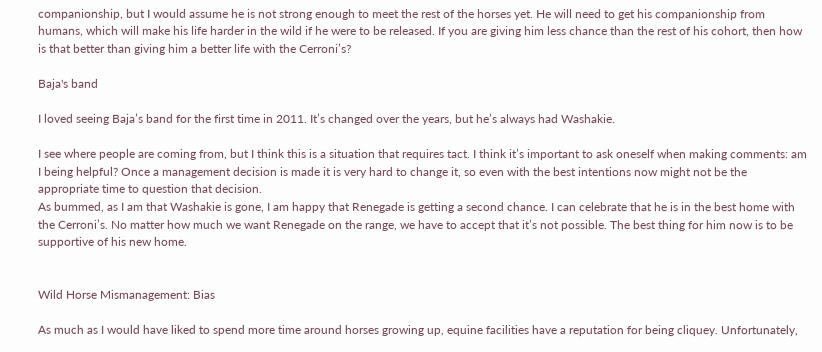companionship, but I would assume he is not strong enough to meet the rest of the horses yet. He will need to get his companionship from humans, which will make his life harder in the wild if he were to be released. If you are giving him less chance than the rest of his cohort, then how is that better than giving him a better life with the Cerroni’s?

Baja's band

I loved seeing Baja’s band for the first time in 2011. It’s changed over the years, but he’s always had Washakie.

I see where people are coming from, but I think this is a situation that requires tact. I think it’s important to ask oneself when making comments: am I being helpful? Once a management decision is made it is very hard to change it, so even with the best intentions now might not be the appropriate time to question that decision.
As bummed, as I am that Washakie is gone, I am happy that Renegade is getting a second chance. I can celebrate that he is in the best home with the Cerroni’s. No matter how much we want Renegade on the range, we have to accept that it’s not possible. The best thing for him now is to be supportive of his new home.


Wild Horse Mismanagement: Bias

As much as I would have liked to spend more time around horses growing up, equine facilities have a reputation for being cliquey. Unfortunately,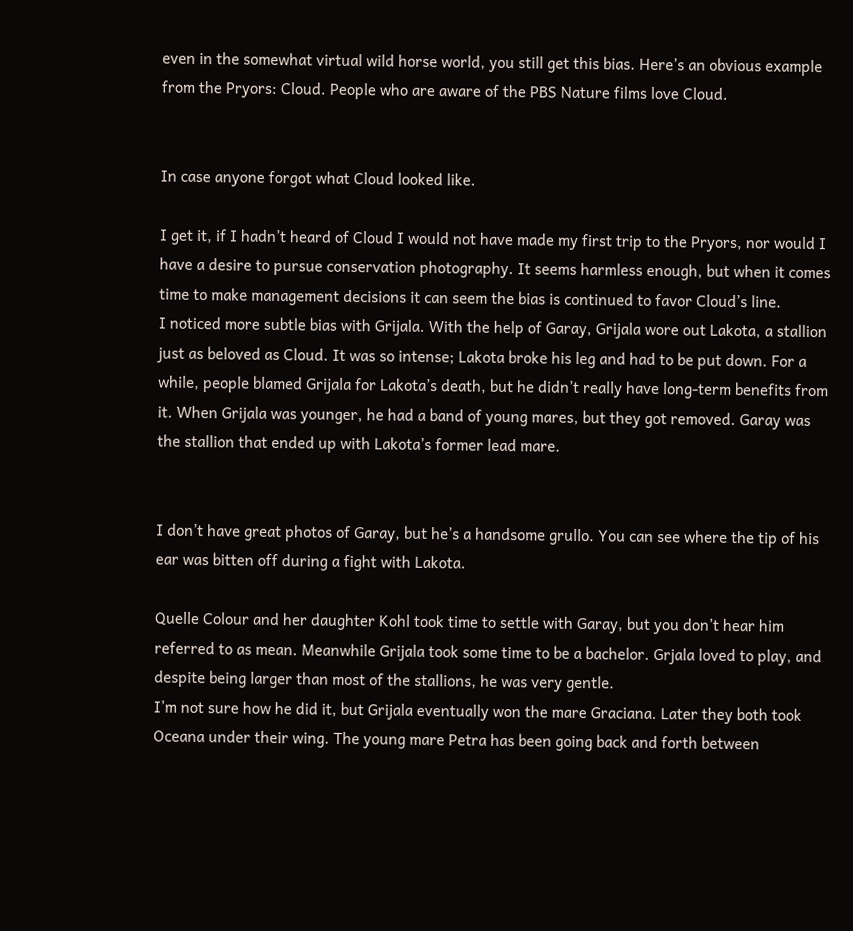even in the somewhat virtual wild horse world, you still get this bias. Here’s an obvious example from the Pryors: Cloud. People who are aware of the PBS Nature films love Cloud.


In case anyone forgot what Cloud looked like.

I get it, if I hadn’t heard of Cloud I would not have made my first trip to the Pryors, nor would I have a desire to pursue conservation photography. It seems harmless enough, but when it comes time to make management decisions it can seem the bias is continued to favor Cloud’s line.
I noticed more subtle bias with Grijala. With the help of Garay, Grijala wore out Lakota, a stallion just as beloved as Cloud. It was so intense; Lakota broke his leg and had to be put down. For a while, people blamed Grijala for Lakota’s death, but he didn’t really have long-term benefits from it. When Grijala was younger, he had a band of young mares, but they got removed. Garay was the stallion that ended up with Lakota’s former lead mare.


I don’t have great photos of Garay, but he’s a handsome grullo. You can see where the tip of his ear was bitten off during a fight with Lakota.

Quelle Colour and her daughter Kohl took time to settle with Garay, but you don’t hear him referred to as mean. Meanwhile Grijala took some time to be a bachelor. Grjala loved to play, and despite being larger than most of the stallions, he was very gentle.
I’m not sure how he did it, but Grijala eventually won the mare Graciana. Later they both took Oceana under their wing. The young mare Petra has been going back and forth between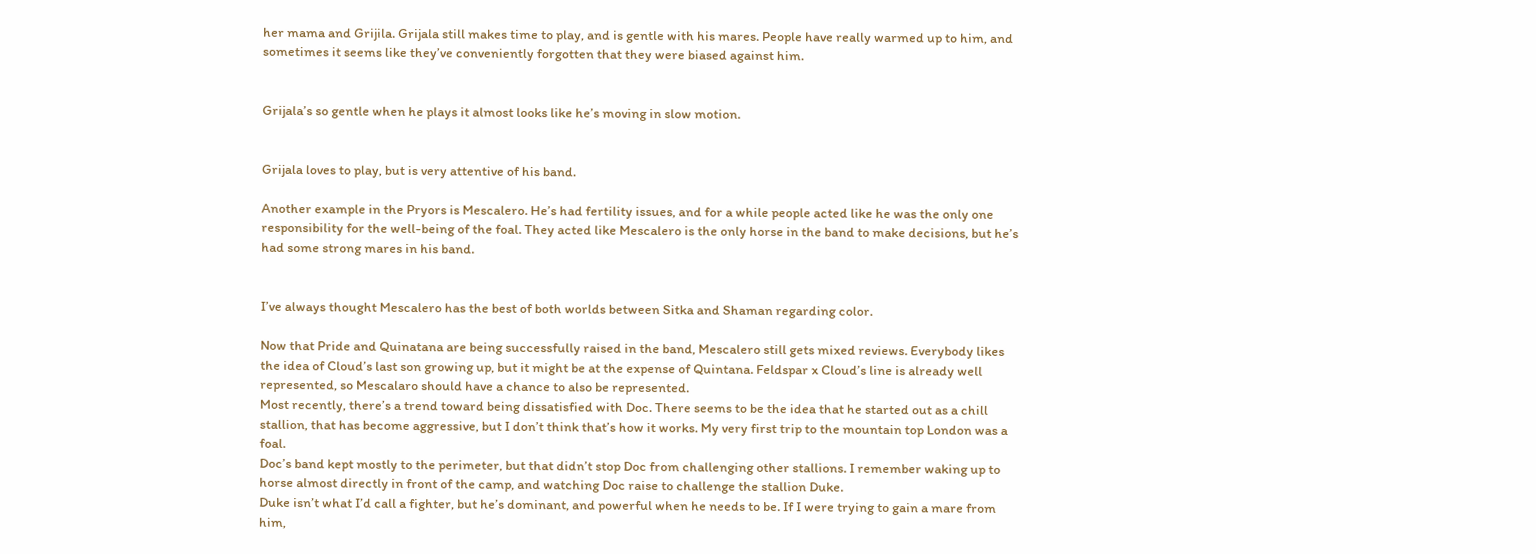her mama and Grijila. Grijala still makes time to play, and is gentle with his mares. People have really warmed up to him, and sometimes it seems like they’ve conveniently forgotten that they were biased against him.


Grijala’s so gentle when he plays it almost looks like he’s moving in slow motion.


Grijala loves to play, but is very attentive of his band.

Another example in the Pryors is Mescalero. He’s had fertility issues, and for a while people acted like he was the only one responsibility for the well-being of the foal. They acted like Mescalero is the only horse in the band to make decisions, but he’s had some strong mares in his band.


I’ve always thought Mescalero has the best of both worlds between Sitka and Shaman regarding color.

Now that Pride and Quinatana are being successfully raised in the band, Mescalero still gets mixed reviews. Everybody likes the idea of Cloud’s last son growing up, but it might be at the expense of Quintana. Feldspar x Cloud’s line is already well represented, so Mescalaro should have a chance to also be represented.
Most recently, there’s a trend toward being dissatisfied with Doc. There seems to be the idea that he started out as a chill stallion, that has become aggressive, but I don’t think that’s how it works. My very first trip to the mountain top London was a foal.
Doc’s band kept mostly to the perimeter, but that didn’t stop Doc from challenging other stallions. I remember waking up to horse almost directly in front of the camp, and watching Doc raise to challenge the stallion Duke.
Duke isn’t what I’d call a fighter, but he’s dominant, and powerful when he needs to be. If I were trying to gain a mare from him,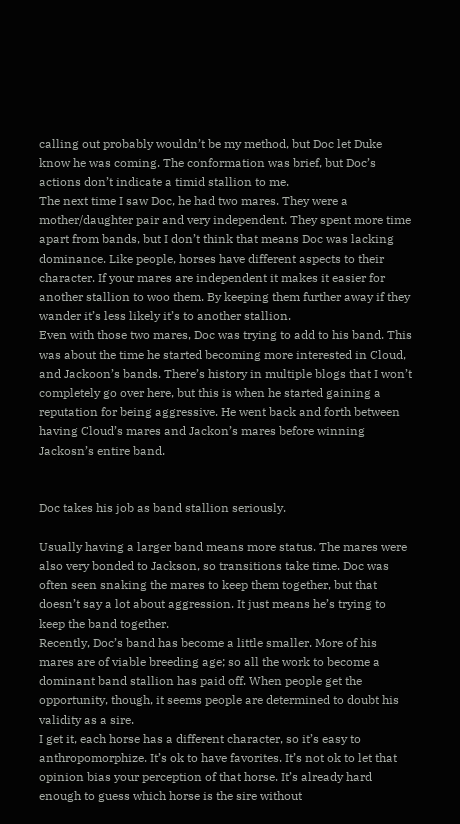calling out probably wouldn’t be my method, but Doc let Duke know he was coming. The conformation was brief, but Doc’s actions don’t indicate a timid stallion to me.
The next time I saw Doc, he had two mares. They were a mother/daughter pair and very independent. They spent more time apart from bands, but I don’t think that means Doc was lacking dominance. Like people, horses have different aspects to their character. If your mares are independent it makes it easier for another stallion to woo them. By keeping them further away if they wander it’s less likely it’s to another stallion.
Even with those two mares, Doc was trying to add to his band. This was about the time he started becoming more interested in Cloud, and Jackoon’s bands. There’s history in multiple blogs that I won’t completely go over here, but this is when he started gaining a reputation for being aggressive. He went back and forth between having Cloud’s mares and Jackon’s mares before winning Jackosn’s entire band.


Doc takes his job as band stallion seriously.

Usually having a larger band means more status. The mares were also very bonded to Jackson, so transitions take time. Doc was often seen snaking the mares to keep them together, but that doesn’t say a lot about aggression. It just means he’s trying to keep the band together.
Recently, Doc’s band has become a little smaller. More of his mares are of viable breeding age; so all the work to become a dominant band stallion has paid off. When people get the opportunity, though, it seems people are determined to doubt his validity as a sire.
I get it, each horse has a different character, so it’s easy to anthropomorphize. It’s ok to have favorites. It’s not ok to let that opinion bias your perception of that horse. It’s already hard enough to guess which horse is the sire without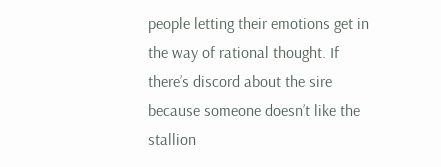people letting their emotions get in the way of rational thought. If there’s discord about the sire because someone doesn’t like the stallion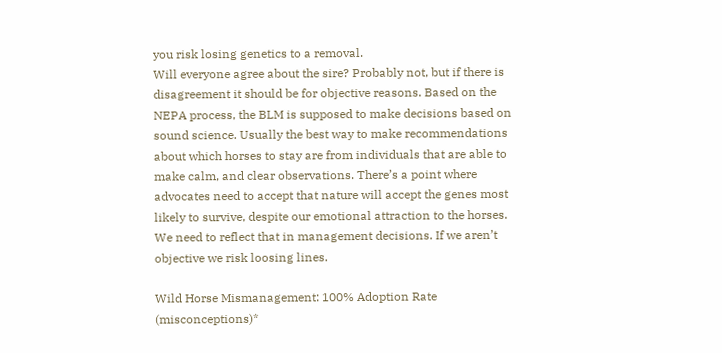you risk losing genetics to a removal.
Will everyone agree about the sire? Probably not, but if there is disagreement it should be for objective reasons. Based on the NEPA process, the BLM is supposed to make decisions based on sound science. Usually the best way to make recommendations about which horses to stay are from individuals that are able to make calm, and clear observations. There’s a point where advocates need to accept that nature will accept the genes most likely to survive, despite our emotional attraction to the horses. We need to reflect that in management decisions. If we aren’t objective we risk loosing lines.

Wild Horse Mismanagement: 100% Adoption Rate (misconceptions)*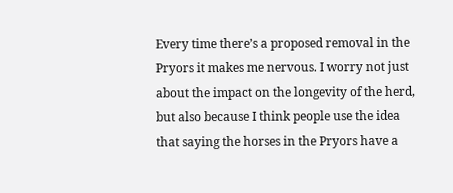Every time there’s a proposed removal in the Pryors it makes me nervous. I worry not just about the impact on the longevity of the herd, but also because I think people use the idea that saying the horses in the Pryors have a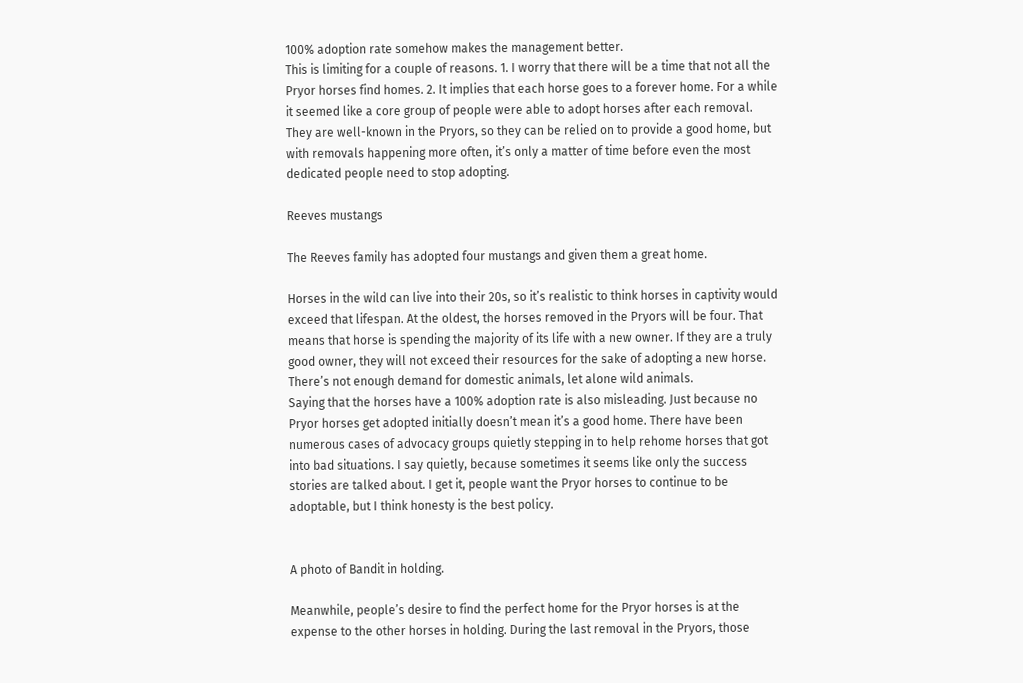100% adoption rate somehow makes the management better.
This is limiting for a couple of reasons. 1. I worry that there will be a time that not all the Pryor horses find homes. 2. It implies that each horse goes to a forever home. For a while it seemed like a core group of people were able to adopt horses after each removal. They are well-known in the Pryors, so they can be relied on to provide a good home, but with removals happening more often, it’s only a matter of time before even the most dedicated people need to stop adopting.

Reeves mustangs

The Reeves family has adopted four mustangs and given them a great home.

Horses in the wild can live into their 20s, so it’s realistic to think horses in captivity would exceed that lifespan. At the oldest, the horses removed in the Pryors will be four. That means that horse is spending the majority of its life with a new owner. If they are a truly good owner, they will not exceed their resources for the sake of adopting a new horse. There’s not enough demand for domestic animals, let alone wild animals.
Saying that the horses have a 100% adoption rate is also misleading. Just because no Pryor horses get adopted initially doesn’t mean it’s a good home. There have been numerous cases of advocacy groups quietly stepping in to help rehome horses that got into bad situations. I say quietly, because sometimes it seems like only the success stories are talked about. I get it, people want the Pryor horses to continue to be adoptable, but I think honesty is the best policy.


A photo of Bandit in holding.

Meanwhile, people’s desire to find the perfect home for the Pryor horses is at the expense to the other horses in holding. During the last removal in the Pryors, those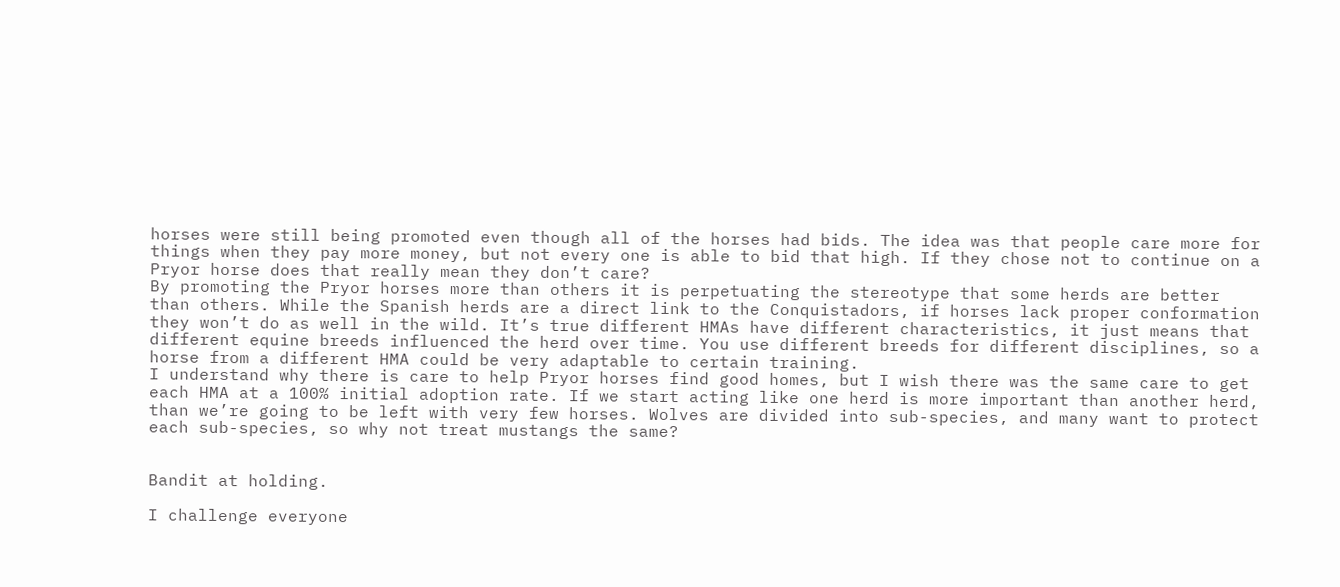horses were still being promoted even though all of the horses had bids. The idea was that people care more for things when they pay more money, but not every one is able to bid that high. If they chose not to continue on a Pryor horse does that really mean they don’t care?
By promoting the Pryor horses more than others it is perpetuating the stereotype that some herds are better than others. While the Spanish herds are a direct link to the Conquistadors, if horses lack proper conformation they won’t do as well in the wild. It’s true different HMAs have different characteristics, it just means that different equine breeds influenced the herd over time. You use different breeds for different disciplines, so a horse from a different HMA could be very adaptable to certain training.
I understand why there is care to help Pryor horses find good homes, but I wish there was the same care to get each HMA at a 100% initial adoption rate. If we start acting like one herd is more important than another herd, than we’re going to be left with very few horses. Wolves are divided into sub-species, and many want to protect each sub-species, so why not treat mustangs the same?


Bandit at holding.

I challenge everyone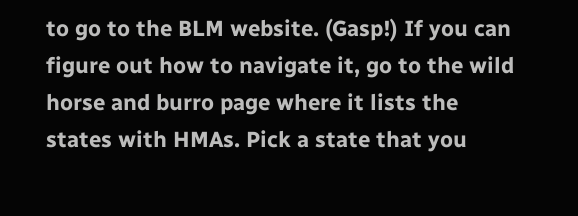to go to the BLM website. (Gasp!) If you can figure out how to navigate it, go to the wild horse and burro page where it lists the states with HMAs. Pick a state that you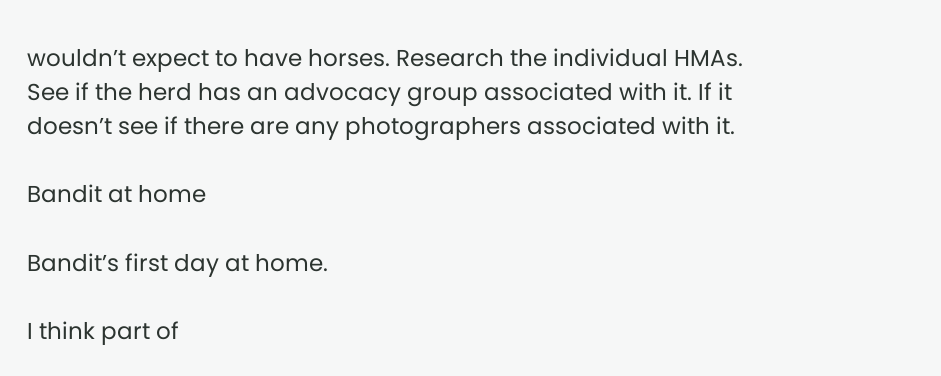wouldn’t expect to have horses. Research the individual HMAs. See if the herd has an advocacy group associated with it. If it doesn’t see if there are any photographers associated with it.

Bandit at home

Bandit’s first day at home.

I think part of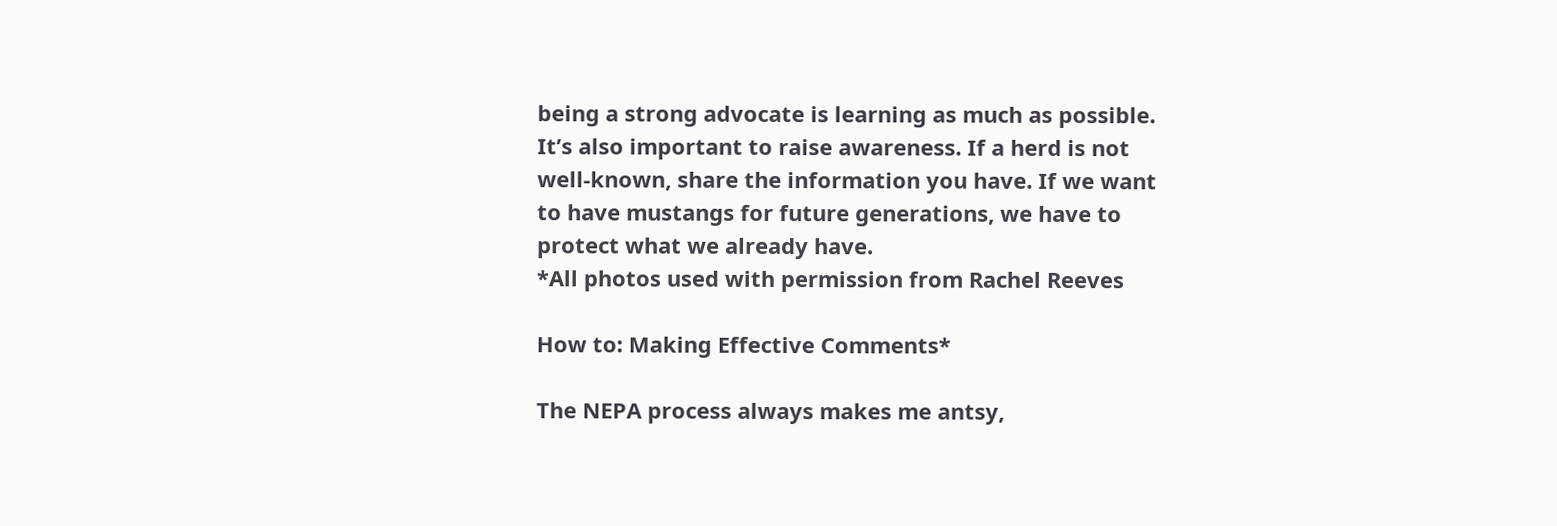being a strong advocate is learning as much as possible. It’s also important to raise awareness. If a herd is not well-known, share the information you have. If we want to have mustangs for future generations, we have to protect what we already have.
*All photos used with permission from Rachel Reeves

How to: Making Effective Comments*

The NEPA process always makes me antsy,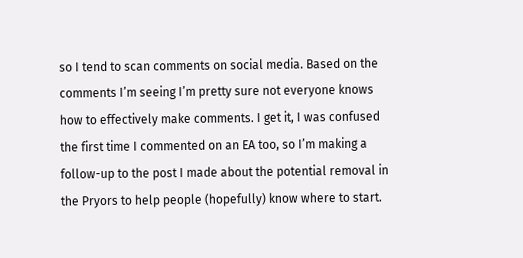so I tend to scan comments on social media. Based on the comments I’m seeing I’m pretty sure not everyone knows how to effectively make comments. I get it, I was confused the first time I commented on an EA too, so I’m making a follow-up to the post I made about the potential removal in the Pryors to help people (hopefully) know where to start.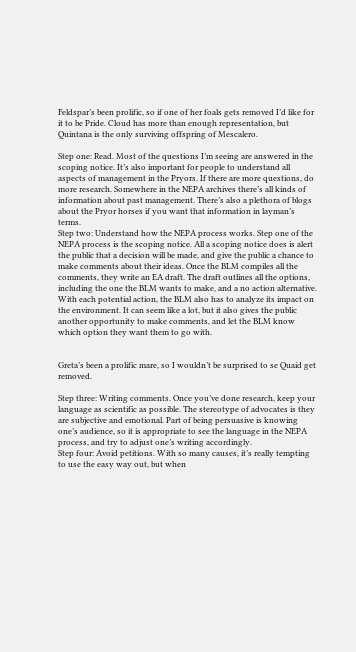Feldspar’s been prolific, so if one of her foals gets removed I’d like for it to be Pride. Cloud has more than enough representation, but Quintana is the only surviving offspring of Mescalero.

Step one: Read. Most of the questions I’m seeing are answered in the scoping notice. It’s also important for people to understand all aspects of management in the Pryors. If there are more questions, do more research. Somewhere in the NEPA archives there’s all kinds of information about past management. There’s also a plethora of blogs about the Pryor horses if you want that information in layman’s terms.
Step two: Understand how the NEPA process works. Step one of the NEPA process is the scoping notice. All a scoping notice does is alert the public that a decision will be made, and give the public a chance to make comments about their ideas. Once the BLM compiles all the comments, they write an EA draft. The draft outlines all the options, including the one the BLM wants to make, and a no action alternative. With each potential action, the BLM also has to analyze its impact on the environment. It can seem like a lot, but it also gives the public another opportunity to make comments, and let the BLM know which option they want them to go with.


Greta’s been a prolific mare, so I wouldn’t be surprised to se Quaid get removed.

Step three: Writing comments. Once you’ve done research, keep your language as scientific as possible. The stereotype of advocates is they are subjective and emotional. Part of being persuasive is knowing one’s audience, so it is appropriate to see the language in the NEPA process, and try to adjust one’s writing accordingly.
Step four: Avoid petitions. With so many causes, it’s really tempting to use the easy way out, but when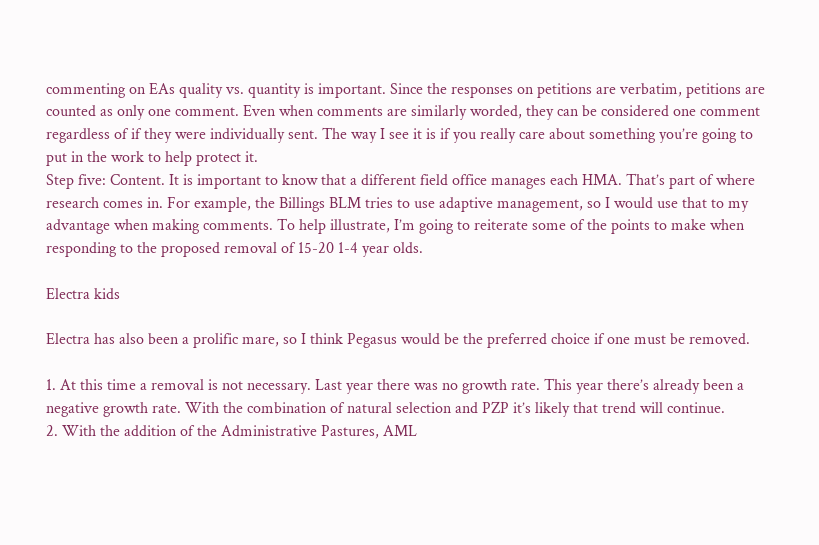commenting on EAs quality vs. quantity is important. Since the responses on petitions are verbatim, petitions are counted as only one comment. Even when comments are similarly worded, they can be considered one comment regardless of if they were individually sent. The way I see it is if you really care about something you’re going to put in the work to help protect it.
Step five: Content. It is important to know that a different field office manages each HMA. That’s part of where research comes in. For example, the Billings BLM tries to use adaptive management, so I would use that to my advantage when making comments. To help illustrate, I’m going to reiterate some of the points to make when responding to the proposed removal of 15-20 1-4 year olds.

Electra kids

Electra has also been a prolific mare, so I think Pegasus would be the preferred choice if one must be removed.

1. At this time a removal is not necessary. Last year there was no growth rate. This year there’s already been a negative growth rate. With the combination of natural selection and PZP it’s likely that trend will continue.
2. With the addition of the Administrative Pastures, AML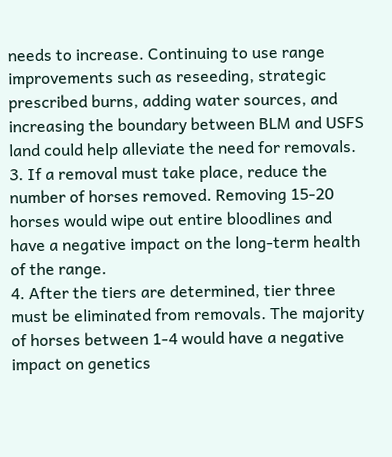needs to increase. Continuing to use range improvements such as reseeding, strategic prescribed burns, adding water sources, and increasing the boundary between BLM and USFS land could help alleviate the need for removals.
3. If a removal must take place, reduce the number of horses removed. Removing 15-20 horses would wipe out entire bloodlines and have a negative impact on the long-term health of the range.
4. After the tiers are determined, tier three must be eliminated from removals. The majority of horses between 1-4 would have a negative impact on genetics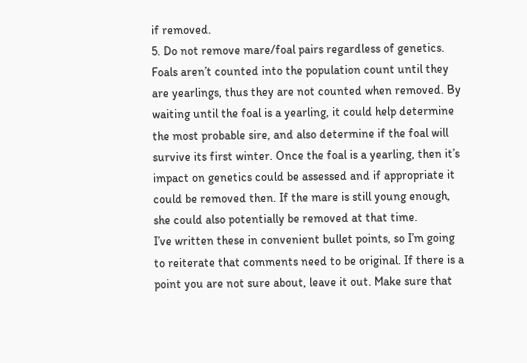if removed.
5. Do not remove mare/foal pairs regardless of genetics. Foals aren’t counted into the population count until they are yearlings, thus they are not counted when removed. By waiting until the foal is a yearling, it could help determine the most probable sire, and also determine if the foal will survive its first winter. Once the foal is a yearling, then it’s impact on genetics could be assessed and if appropriate it could be removed then. If the mare is still young enough, she could also potentially be removed at that time.
I’ve written these in convenient bullet points, so I’m going to reiterate that comments need to be original. If there is a point you are not sure about, leave it out. Make sure that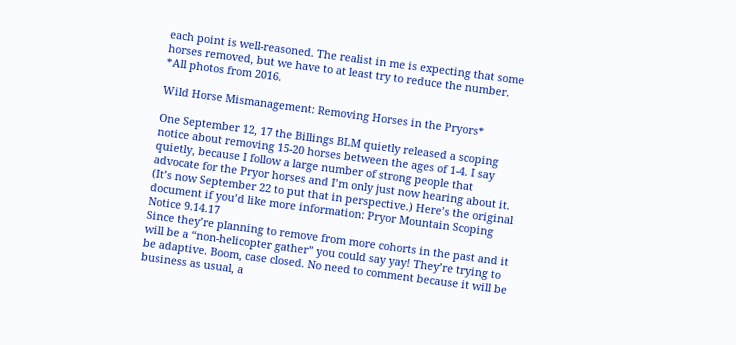each point is well-reasoned. The realist in me is expecting that some horses removed, but we have to at least try to reduce the number.
*All photos from 2016.

Wild Horse Mismanagement: Removing Horses in the Pryors*

One September 12, 17 the Billings BLM quietly released a scoping notice about removing 15-20 horses between the ages of 1-4. I say quietly, because I follow a large number of strong people that advocate for the Pryor horses and I’m only just now hearing about it. (It’s now September 22 to put that in perspective.) Here’s the original document if you’d like more information: Pryor Mountain Scoping Notice 9.14.17
Since they’re planning to remove from more cohorts in the past and it will be a “non-helicopter gather” you could say yay! They’re trying to be adaptive. Boom, case closed. No need to comment because it will be business as usual, a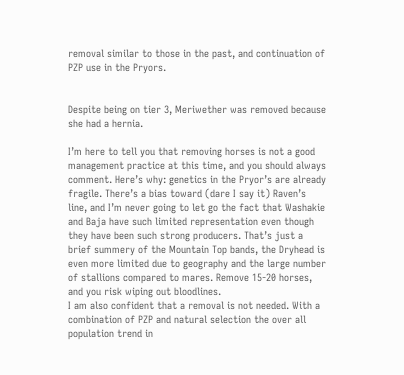removal similar to those in the past, and continuation of PZP use in the Pryors.


Despite being on tier 3, Meriwether was removed because she had a hernia.

I’m here to tell you that removing horses is not a good management practice at this time, and you should always comment. Here’s why: genetics in the Pryor’s are already fragile. There’s a bias toward (dare I say it) Raven’s line, and I’m never going to let go the fact that Washakie and Baja have such limited representation even though they have been such strong producers. That’s just a brief summery of the Mountain Top bands, the Dryhead is even more limited due to geography and the large number of stallions compared to mares. Remove 15-20 horses, and you risk wiping out bloodlines.
I am also confident that a removal is not needed. With a combination of PZP and natural selection the over all population trend in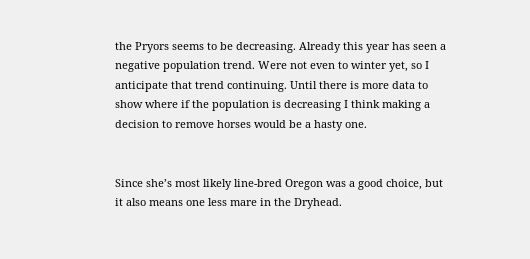the Pryors seems to be decreasing. Already this year has seen a negative population trend. Were not even to winter yet, so I anticipate that trend continuing. Until there is more data to show where if the population is decreasing I think making a decision to remove horses would be a hasty one.


Since she’s most likely line-bred Oregon was a good choice, but it also means one less mare in the Dryhead.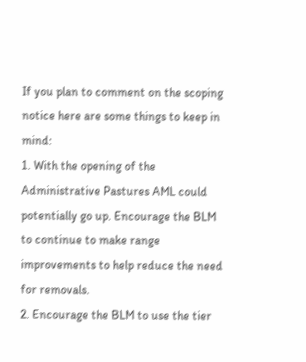If you plan to comment on the scoping notice here are some things to keep in mind:
1. With the opening of the Administrative Pastures AML could potentially go up. Encourage the BLM to continue to make range improvements to help reduce the need for removals.
2. Encourage the BLM to use the tier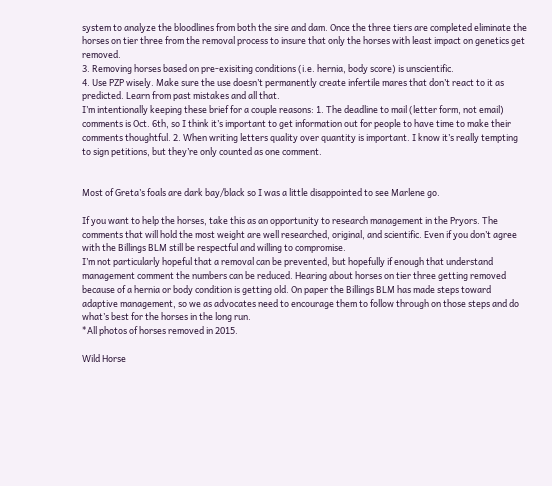system to analyze the bloodlines from both the sire and dam. Once the three tiers are completed eliminate the horses on tier three from the removal process to insure that only the horses with least impact on genetics get removed.
3. Removing horses based on pre-exisiting conditions (i.e. hernia, body score) is unscientific.
4. Use PZP wisely. Make sure the use doesn’t permanently create infertile mares that don’t react to it as predicted. Learn from past mistakes and all that.
I’m intentionally keeping these brief for a couple reasons: 1. The deadline to mail (letter form, not email) comments is Oct. 6th, so I think it’s important to get information out for people to have time to make their comments thoughtful. 2. When writing letters quality over quantity is important. I know it’s really tempting to sign petitions, but they’re only counted as one comment.


Most of Greta’s foals are dark bay/black so I was a little disappointed to see Marlene go.

If you want to help the horses, take this as an opportunity to research management in the Pryors. The comments that will hold the most weight are well researched, original, and scientific. Even if you don’t agree with the Billings BLM still be respectful and willing to compromise.
I’m not particularly hopeful that a removal can be prevented, but hopefully if enough that understand management comment the numbers can be reduced. Hearing about horses on tier three getting removed because of a hernia or body condition is getting old. On paper the Billings BLM has made steps toward adaptive management, so we as advocates need to encourage them to follow through on those steps and do what’s best for the horses in the long run.
*All photos of horses removed in 2015.

Wild Horse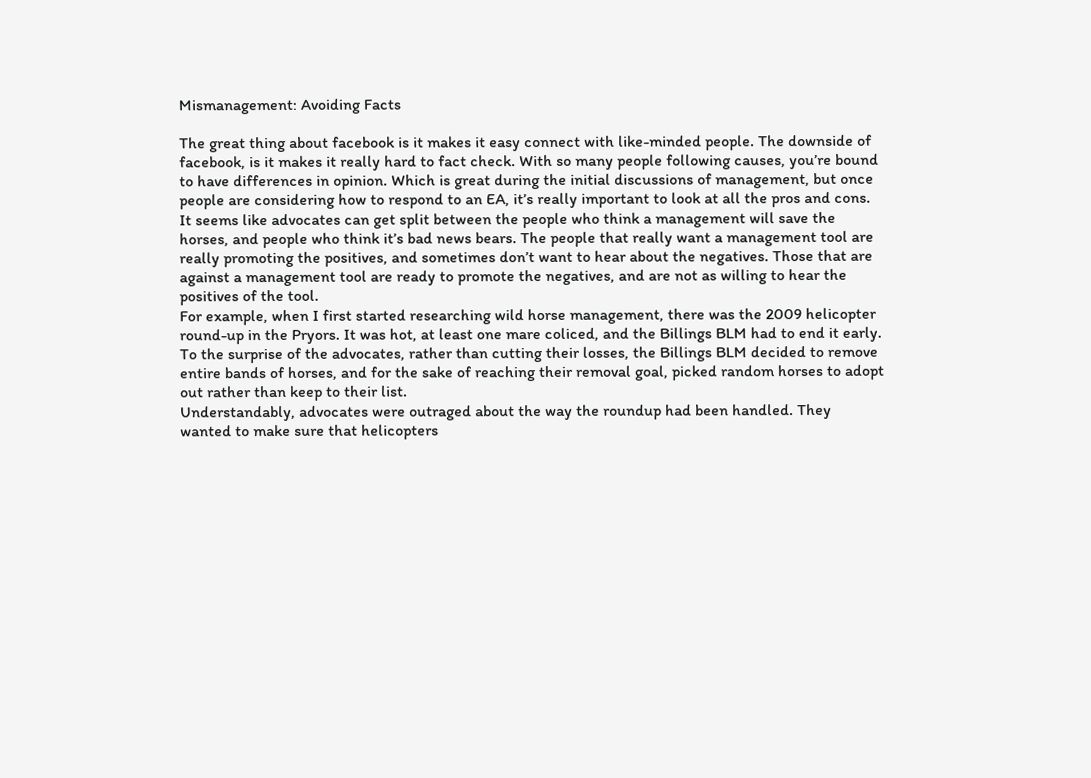Mismanagement: Avoiding Facts

The great thing about facebook is it makes it easy connect with like-minded people. The downside of facebook, is it makes it really hard to fact check. With so many people following causes, you’re bound to have differences in opinion. Which is great during the initial discussions of management, but once people are considering how to respond to an EA, it’s really important to look at all the pros and cons.
It seems like advocates can get split between the people who think a management will save the horses, and people who think it’s bad news bears. The people that really want a management tool are really promoting the positives, and sometimes don’t want to hear about the negatives. Those that are against a management tool are ready to promote the negatives, and are not as willing to hear the positives of the tool.
For example, when I first started researching wild horse management, there was the 2009 helicopter round-up in the Pryors. It was hot, at least one mare coliced, and the Billings BLM had to end it early. To the surprise of the advocates, rather than cutting their losses, the Billings BLM decided to remove entire bands of horses, and for the sake of reaching their removal goal, picked random horses to adopt out rather than keep to their list.
Understandably, advocates were outraged about the way the roundup had been handled. They wanted to make sure that helicopters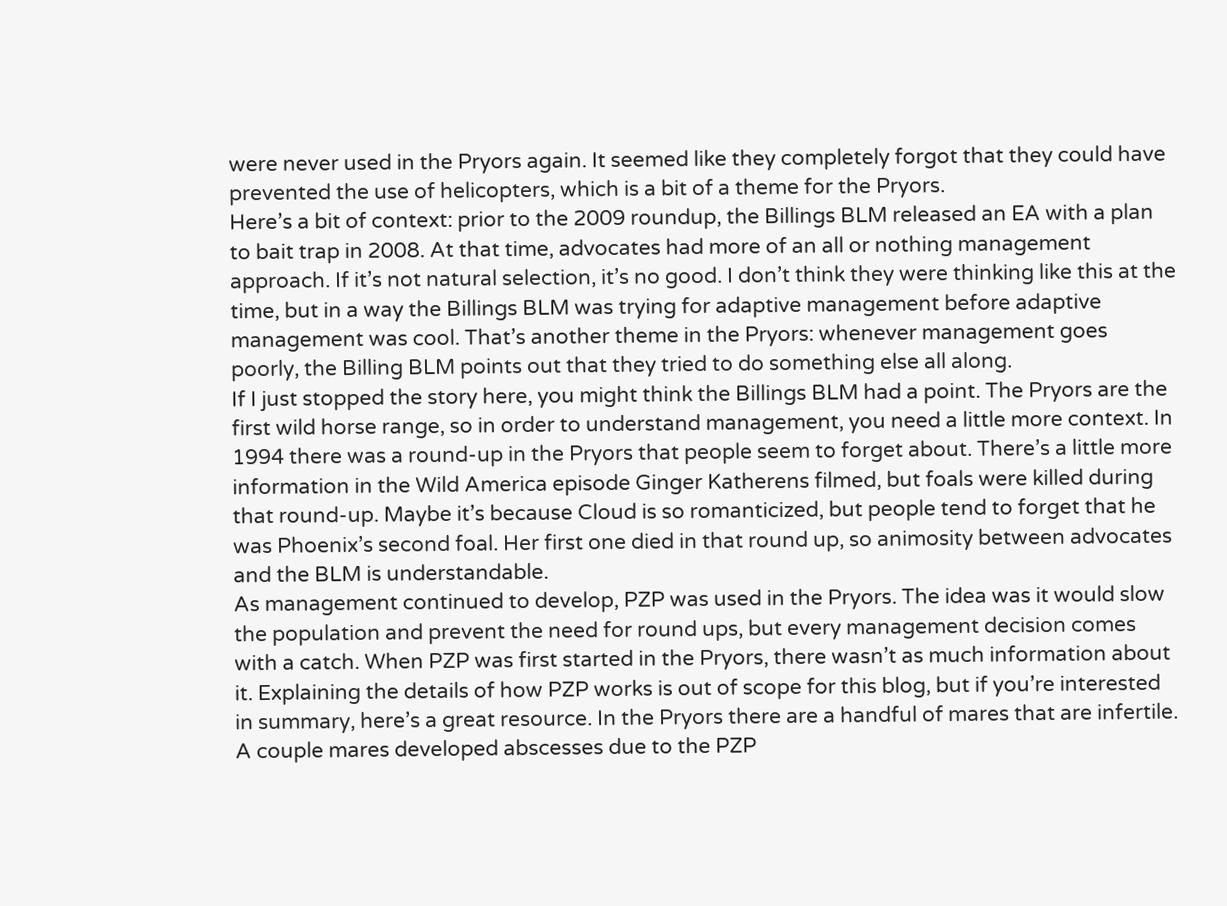were never used in the Pryors again. It seemed like they completely forgot that they could have prevented the use of helicopters, which is a bit of a theme for the Pryors.
Here’s a bit of context: prior to the 2009 roundup, the Billings BLM released an EA with a plan to bait trap in 2008. At that time, advocates had more of an all or nothing management approach. If it’s not natural selection, it’s no good. I don’t think they were thinking like this at the time, but in a way the Billings BLM was trying for adaptive management before adaptive management was cool. That’s another theme in the Pryors: whenever management goes poorly, the Billing BLM points out that they tried to do something else all along.
If I just stopped the story here, you might think the Billings BLM had a point. The Pryors are the first wild horse range, so in order to understand management, you need a little more context. In 1994 there was a round-up in the Pryors that people seem to forget about. There’s a little more information in the Wild America episode Ginger Katherens filmed, but foals were killed during that round-up. Maybe it’s because Cloud is so romanticized, but people tend to forget that he was Phoenix’s second foal. Her first one died in that round up, so animosity between advocates and the BLM is understandable.
As management continued to develop, PZP was used in the Pryors. The idea was it would slow the population and prevent the need for round ups, but every management decision comes with a catch. When PZP was first started in the Pryors, there wasn’t as much information about it. Explaining the details of how PZP works is out of scope for this blog, but if you’re interested in summary, here’s a great resource. In the Pryors there are a handful of mares that are infertile. A couple mares developed abscesses due to the PZP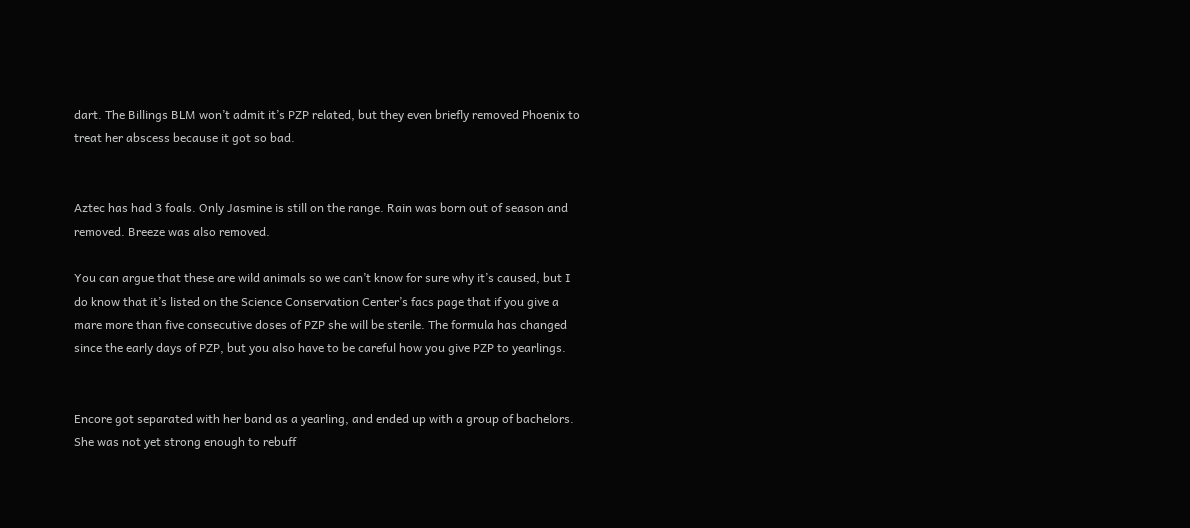dart. The Billings BLM won’t admit it’s PZP related, but they even briefly removed Phoenix to treat her abscess because it got so bad.


Aztec has had 3 foals. Only Jasmine is still on the range. Rain was born out of season and removed. Breeze was also removed.

You can argue that these are wild animals so we can’t know for sure why it’s caused, but I do know that it’s listed on the Science Conservation Center’s facs page that if you give a mare more than five consecutive doses of PZP she will be sterile. The formula has changed since the early days of PZP, but you also have to be careful how you give PZP to yearlings.


Encore got separated with her band as a yearling, and ended up with a group of bachelors. She was not yet strong enough to rebuff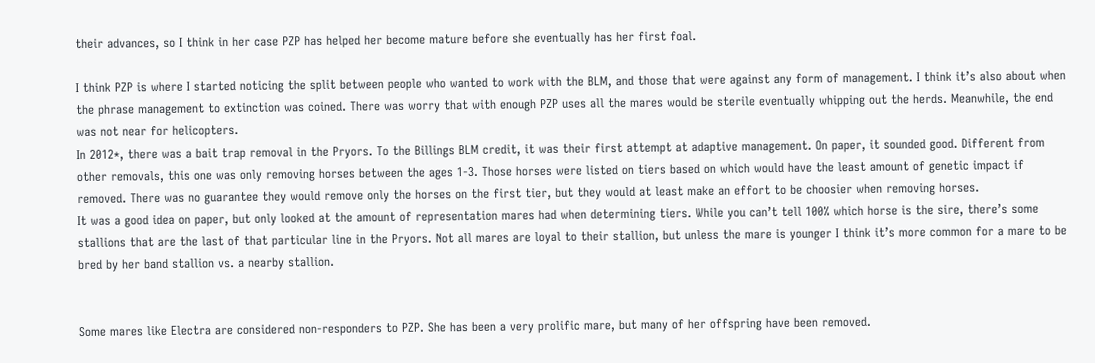their advances, so I think in her case PZP has helped her become mature before she eventually has her first foal.

I think PZP is where I started noticing the split between people who wanted to work with the BLM, and those that were against any form of management. I think it’s also about when the phrase management to extinction was coined. There was worry that with enough PZP uses all the mares would be sterile eventually whipping out the herds. Meanwhile, the end was not near for helicopters.
In 2012*, there was a bait trap removal in the Pryors. To the Billings BLM credit, it was their first attempt at adaptive management. On paper, it sounded good. Different from other removals, this one was only removing horses between the ages 1-3. Those horses were listed on tiers based on which would have the least amount of genetic impact if removed. There was no guarantee they would remove only the horses on the first tier, but they would at least make an effort to be choosier when removing horses.
It was a good idea on paper, but only looked at the amount of representation mares had when determining tiers. While you can’t tell 100% which horse is the sire, there’s some stallions that are the last of that particular line in the Pryors. Not all mares are loyal to their stallion, but unless the mare is younger I think it’s more common for a mare to be bred by her band stallion vs. a nearby stallion.


Some mares like Electra are considered non-responders to PZP. She has been a very prolific mare, but many of her offspring have been removed.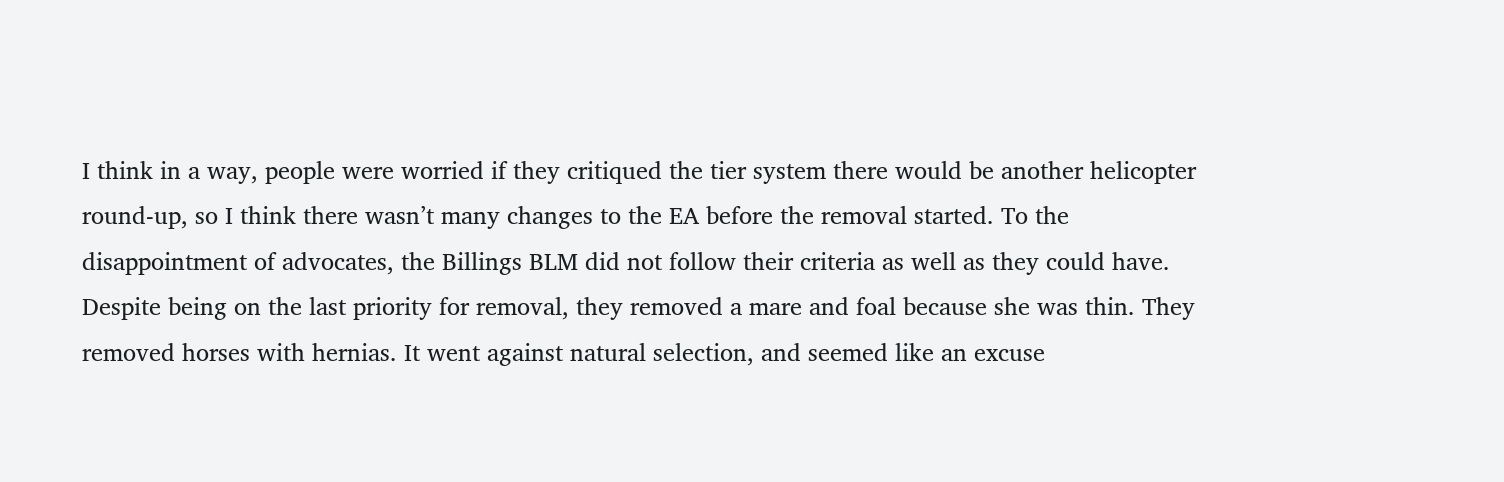I think in a way, people were worried if they critiqued the tier system there would be another helicopter round-up, so I think there wasn’t many changes to the EA before the removal started. To the disappointment of advocates, the Billings BLM did not follow their criteria as well as they could have. Despite being on the last priority for removal, they removed a mare and foal because she was thin. They removed horses with hernias. It went against natural selection, and seemed like an excuse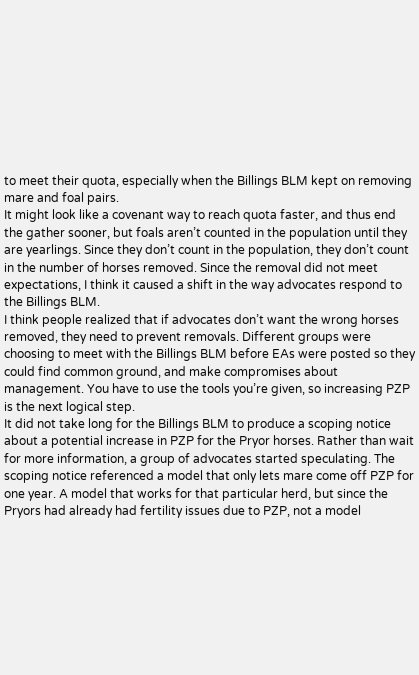to meet their quota, especially when the Billings BLM kept on removing mare and foal pairs.
It might look like a covenant way to reach quota faster, and thus end the gather sooner, but foals aren’t counted in the population until they are yearlings. Since they don’t count in the population, they don’t count in the number of horses removed. Since the removal did not meet expectations, I think it caused a shift in the way advocates respond to the Billings BLM.
I think people realized that if advocates don’t want the wrong horses removed, they need to prevent removals. Different groups were choosing to meet with the Billings BLM before EAs were posted so they could find common ground, and make compromises about management. You have to use the tools you’re given, so increasing PZP is the next logical step.
It did not take long for the Billings BLM to produce a scoping notice about a potential increase in PZP for the Pryor horses. Rather than wait for more information, a group of advocates started speculating. The scoping notice referenced a model that only lets mare come off PZP for one year. A model that works for that particular herd, but since the Pryors had already had fertility issues due to PZP, not a model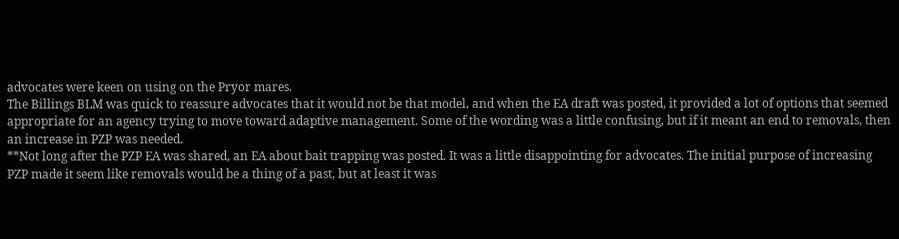advocates were keen on using on the Pryor mares.
The Billings BLM was quick to reassure advocates that it would not be that model, and when the EA draft was posted, it provided a lot of options that seemed appropriate for an agency trying to move toward adaptive management. Some of the wording was a little confusing, but if it meant an end to removals, then an increase in PZP was needed.
**Not long after the PZP EA was shared, an EA about bait trapping was posted. It was a little disappointing for advocates. The initial purpose of increasing PZP made it seem like removals would be a thing of a past, but at least it was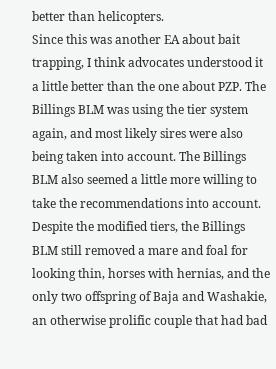better than helicopters.
Since this was another EA about bait trapping, I think advocates understood it a little better than the one about PZP. The Billings BLM was using the tier system again, and most likely sires were also being taken into account. The Billings BLM also seemed a little more willing to take the recommendations into account.
Despite the modified tiers, the Billings BLM still removed a mare and foal for looking thin, horses with hernias, and the only two offspring of Baja and Washakie, an otherwise prolific couple that had bad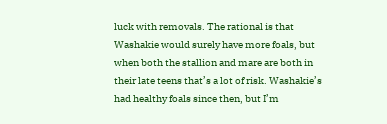luck with removals. The rational is that Washakie would surely have more foals, but when both the stallion and mare are both in their late teens that’s a lot of risk. Washakie’s had healthy foals since then, but I’m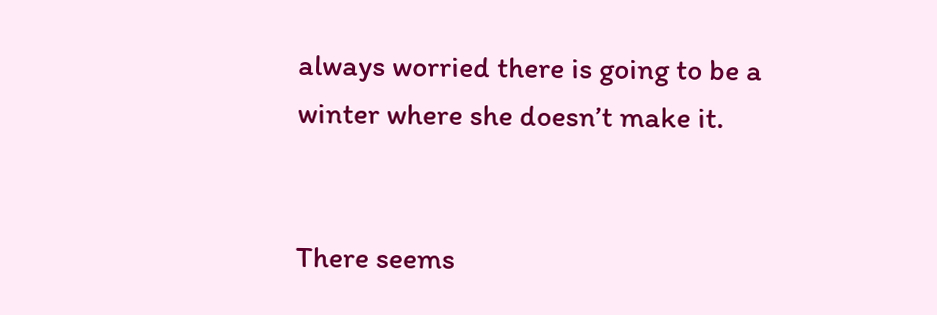always worried there is going to be a winter where she doesn’t make it.


There seems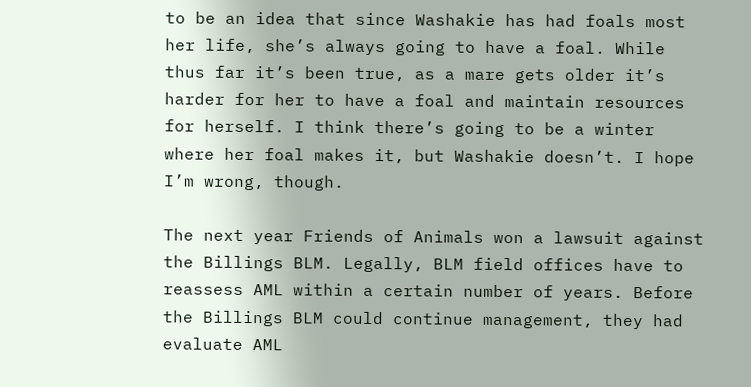to be an idea that since Washakie has had foals most her life, she’s always going to have a foal. While thus far it’s been true, as a mare gets older it’s harder for her to have a foal and maintain resources for herself. I think there’s going to be a winter where her foal makes it, but Washakie doesn’t. I hope I’m wrong, though.

The next year Friends of Animals won a lawsuit against the Billings BLM. Legally, BLM field offices have to reassess AML within a certain number of years. Before the Billings BLM could continue management, they had evaluate AML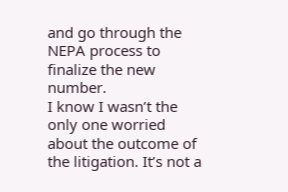and go through the NEPA process to finalize the new number.
I know I wasn’t the only one worried about the outcome of the litigation. It’s not a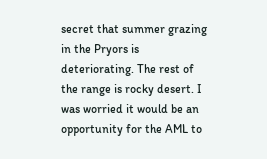secret that summer grazing in the Pryors is deteriorating. The rest of the range is rocky desert. I was worried it would be an opportunity for the AML to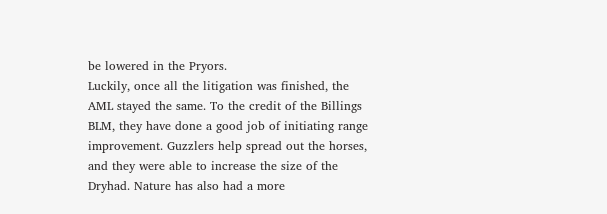be lowered in the Pryors.
Luckily, once all the litigation was finished, the AML stayed the same. To the credit of the Billings BLM, they have done a good job of initiating range improvement. Guzzlers help spread out the horses, and they were able to increase the size of the Dryhad. Nature has also had a more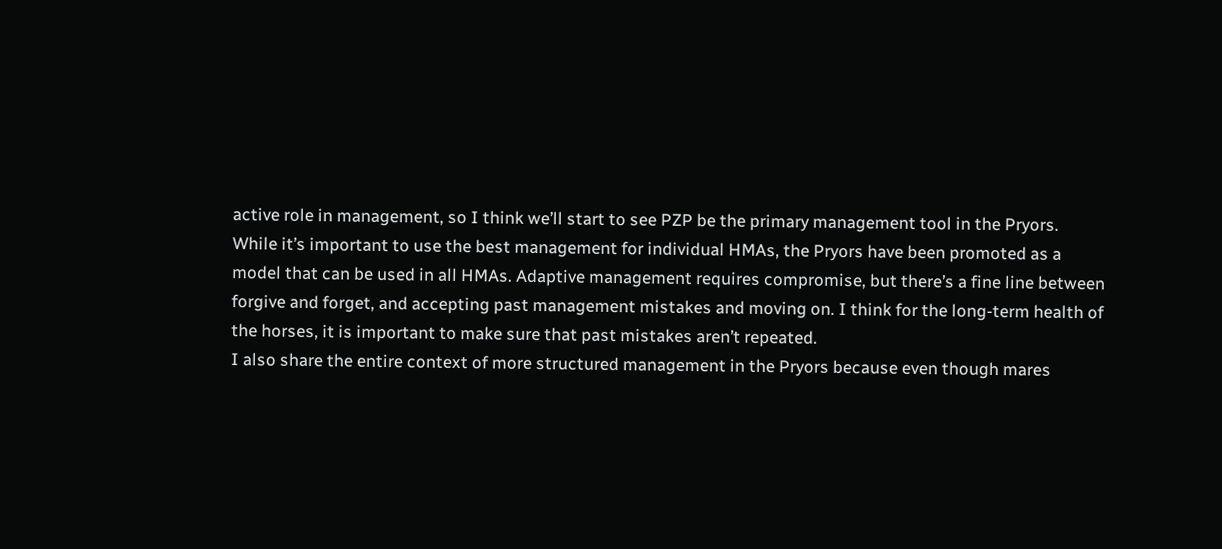active role in management, so I think we’ll start to see PZP be the primary management tool in the Pryors.
While it’s important to use the best management for individual HMAs, the Pryors have been promoted as a model that can be used in all HMAs. Adaptive management requires compromise, but there’s a fine line between forgive and forget, and accepting past management mistakes and moving on. I think for the long-term health of the horses, it is important to make sure that past mistakes aren’t repeated.
I also share the entire context of more structured management in the Pryors because even though mares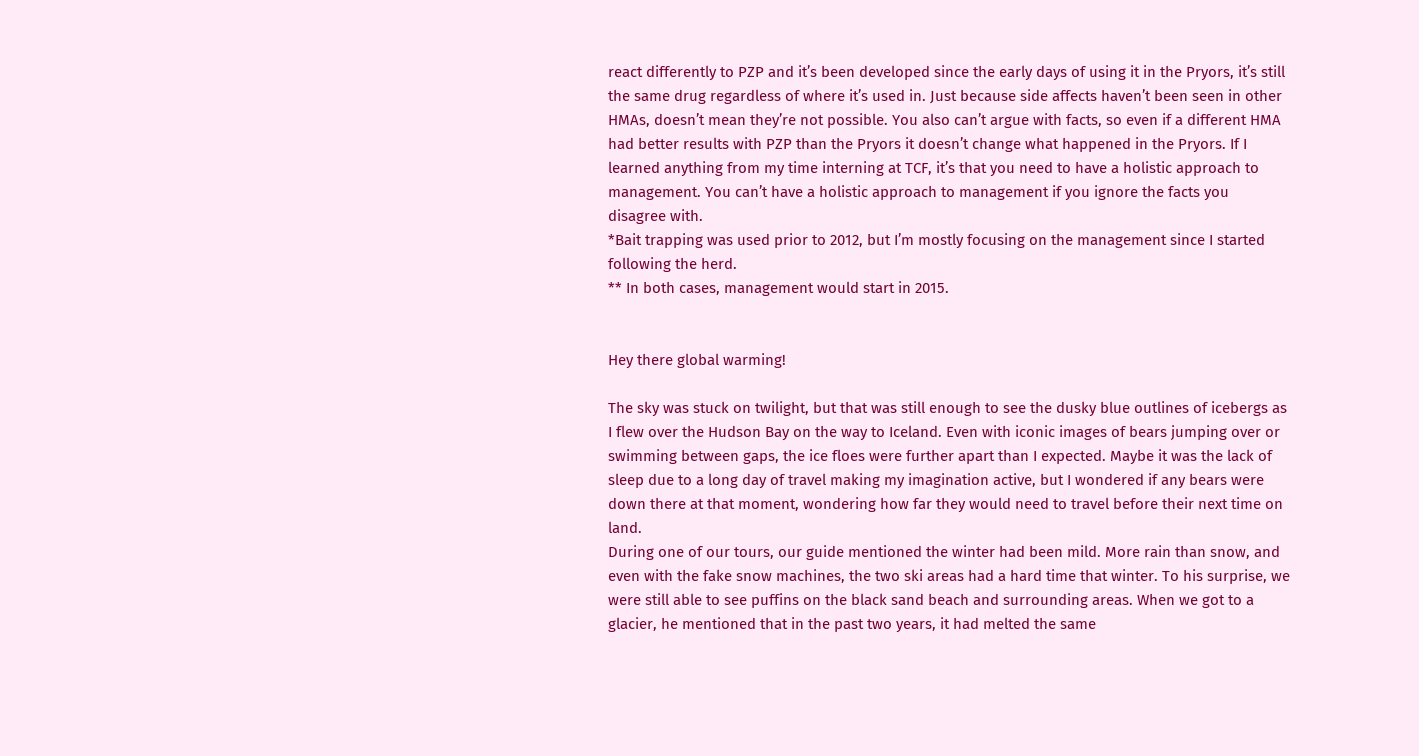react differently to PZP and it’s been developed since the early days of using it in the Pryors, it’s still the same drug regardless of where it’s used in. Just because side affects haven’t been seen in other HMAs, doesn’t mean they’re not possible. You also can’t argue with facts, so even if a different HMA had better results with PZP than the Pryors it doesn’t change what happened in the Pryors. If I learned anything from my time interning at TCF, it’s that you need to have a holistic approach to management. You can’t have a holistic approach to management if you ignore the facts you disagree with.
*Bait trapping was used prior to 2012, but I’m mostly focusing on the management since I started following the herd.
** In both cases, management would start in 2015.


Hey there global warming!

The sky was stuck on twilight, but that was still enough to see the dusky blue outlines of icebergs as I flew over the Hudson Bay on the way to Iceland. Even with iconic images of bears jumping over or swimming between gaps, the ice floes were further apart than I expected. Maybe it was the lack of sleep due to a long day of travel making my imagination active, but I wondered if any bears were down there at that moment, wondering how far they would need to travel before their next time on land.
During one of our tours, our guide mentioned the winter had been mild. More rain than snow, and even with the fake snow machines, the two ski areas had a hard time that winter. To his surprise, we were still able to see puffins on the black sand beach and surrounding areas. When we got to a glacier, he mentioned that in the past two years, it had melted the same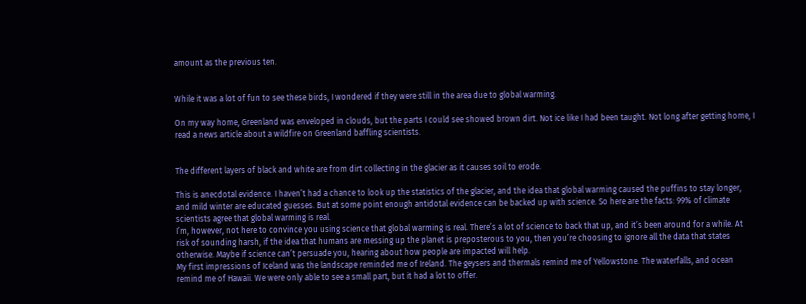amount as the previous ten.


While it was a lot of fun to see these birds, I wondered if they were still in the area due to global warming.

On my way home, Greenland was enveloped in clouds, but the parts I could see showed brown dirt. Not ice like I had been taught. Not long after getting home, I read a news article about a wildfire on Greenland baffling scientists.


The different layers of black and white are from dirt collecting in the glacier as it causes soil to erode.

This is anecdotal evidence. I haven’t had a chance to look up the statistics of the glacier, and the idea that global warming caused the puffins to stay longer, and mild winter are educated guesses. But at some point enough antidotal evidence can be backed up with science. So here are the facts: 99% of climate scientists agree that global warming is real.
I’m, however, not here to convince you using science that global warming is real. There’s a lot of science to back that up, and it’s been around for a while. At risk of sounding harsh, if the idea that humans are messing up the planet is preposterous to you, then you’re choosing to ignore all the data that states otherwise. Maybe if science can’t persuade you, hearing about how people are impacted will help.
My first impressions of Iceland was the landscape reminded me of Ireland. The geysers and thermals remind me of Yellowstone. The waterfalls, and ocean remind me of Hawaii. We were only able to see a small part, but it had a lot to offer.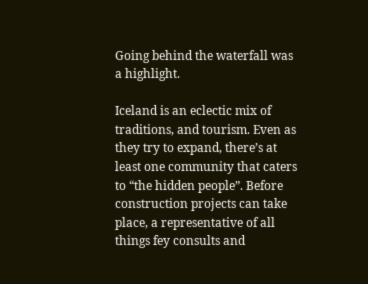Going behind the waterfall was a highlight.

Iceland is an eclectic mix of traditions, and tourism. Even as they try to expand, there’s at least one community that caters to “the hidden people”. Before construction projects can take place, a representative of all things fey consults and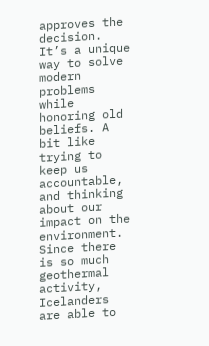approves the decision. It’s a unique way to solve modern problems while honoring old beliefs. A bit like trying to keep us accountable, and thinking about our impact on the environment.
Since there is so much geothermal activity, Icelanders are able to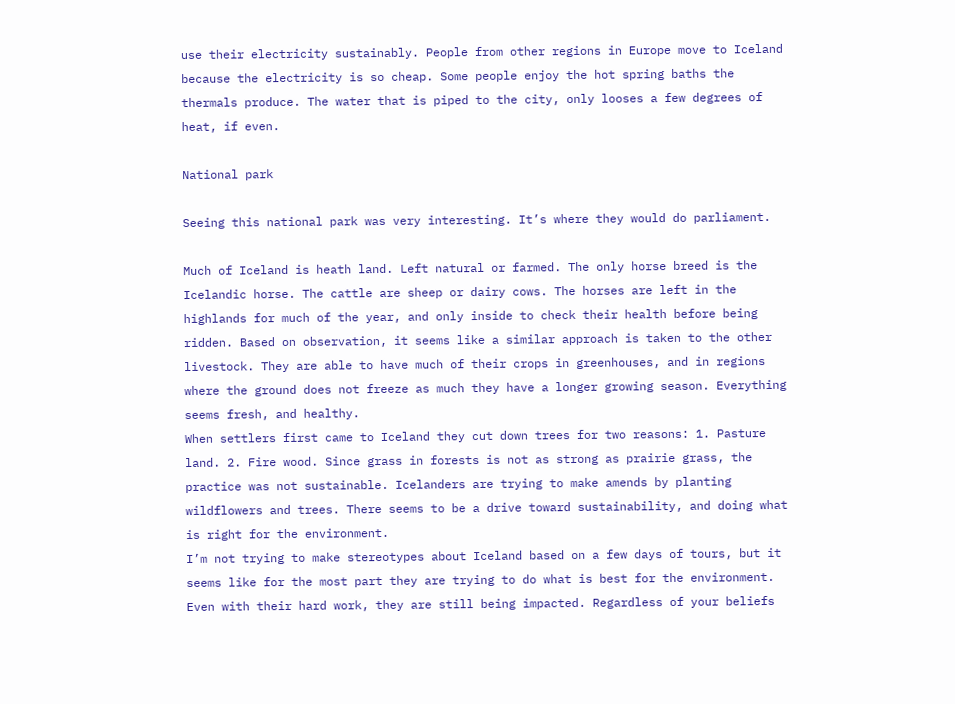use their electricity sustainably. People from other regions in Europe move to Iceland because the electricity is so cheap. Some people enjoy the hot spring baths the thermals produce. The water that is piped to the city, only looses a few degrees of heat, if even.

National park

Seeing this national park was very interesting. It’s where they would do parliament.

Much of Iceland is heath land. Left natural or farmed. The only horse breed is the Icelandic horse. The cattle are sheep or dairy cows. The horses are left in the highlands for much of the year, and only inside to check their health before being ridden. Based on observation, it seems like a similar approach is taken to the other livestock. They are able to have much of their crops in greenhouses, and in regions where the ground does not freeze as much they have a longer growing season. Everything seems fresh, and healthy.
When settlers first came to Iceland they cut down trees for two reasons: 1. Pasture land. 2. Fire wood. Since grass in forests is not as strong as prairie grass, the practice was not sustainable. Icelanders are trying to make amends by planting wildflowers and trees. There seems to be a drive toward sustainability, and doing what is right for the environment.
I’m not trying to make stereotypes about Iceland based on a few days of tours, but it seems like for the most part they are trying to do what is best for the environment. Even with their hard work, they are still being impacted. Regardless of your beliefs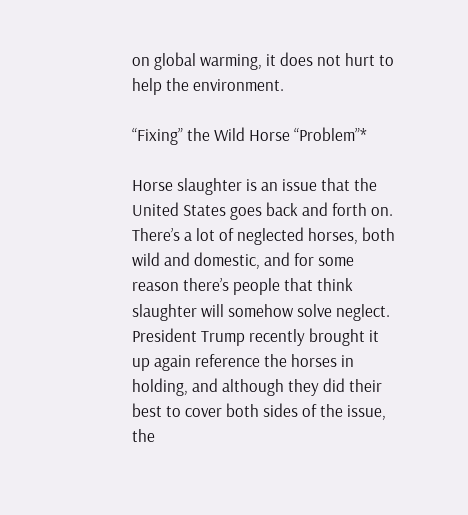on global warming, it does not hurt to help the environment.

“Fixing” the Wild Horse “Problem”*

Horse slaughter is an issue that the United States goes back and forth on. There’s a lot of neglected horses, both wild and domestic, and for some reason there’s people that think slaughter will somehow solve neglect. President Trump recently brought it up again reference the horses in holding, and although they did their best to cover both sides of the issue, the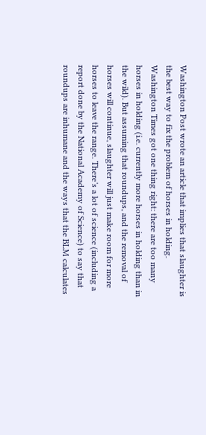Washington Post wrote an article that implies that slaughter is the best way to fix the problem of horses in holding.
Washington Times got one thing right: there are too many horses in holding (i.e. currently more horses in holding than in the wild). But assuming that roundups, and the removal of horses will continue, slaughter will just make room for more horses to leave the range. There’s a lot of science (including a report done by the National Academy of Science) to say that roundups are inhumane and the ways that the BLM calculates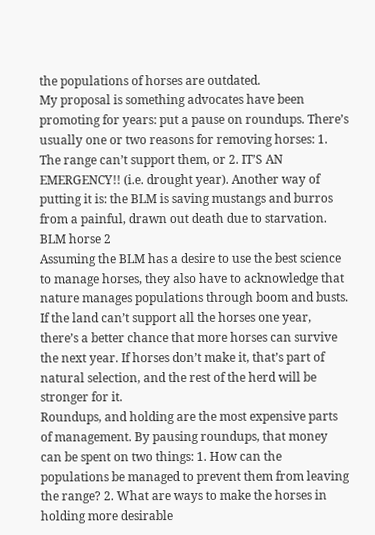the populations of horses are outdated.
My proposal is something advocates have been promoting for years: put a pause on roundups. There’s usually one or two reasons for removing horses: 1. The range can’t support them, or 2. IT’S AN EMERGENCY!! (i.e. drought year). Another way of putting it is: the BLM is saving mustangs and burros from a painful, drawn out death due to starvation.
BLM horse 2
Assuming the BLM has a desire to use the best science to manage horses, they also have to acknowledge that nature manages populations through boom and busts. If the land can’t support all the horses one year, there’s a better chance that more horses can survive the next year. If horses don’t make it, that’s part of natural selection, and the rest of the herd will be stronger for it.
Roundups, and holding are the most expensive parts of management. By pausing roundups, that money can be spent on two things: 1. How can the populations be managed to prevent them from leaving the range? 2. What are ways to make the horses in holding more desirable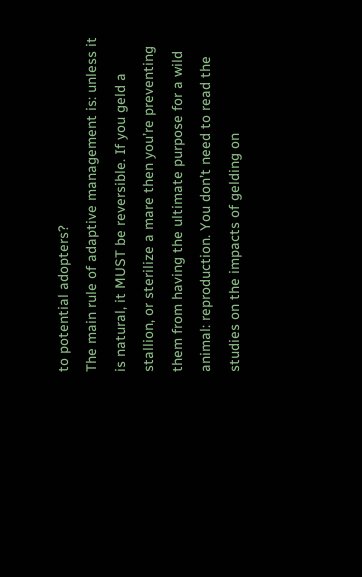to potential adopters?
The main rule of adaptive management is: unless it is natural, it MUST be reversible. If you geld a stallion, or sterilize a mare then you’re preventing them from having the ultimate purpose for a wild animal: reproduction. You don’t need to read the studies on the impacts of gelding on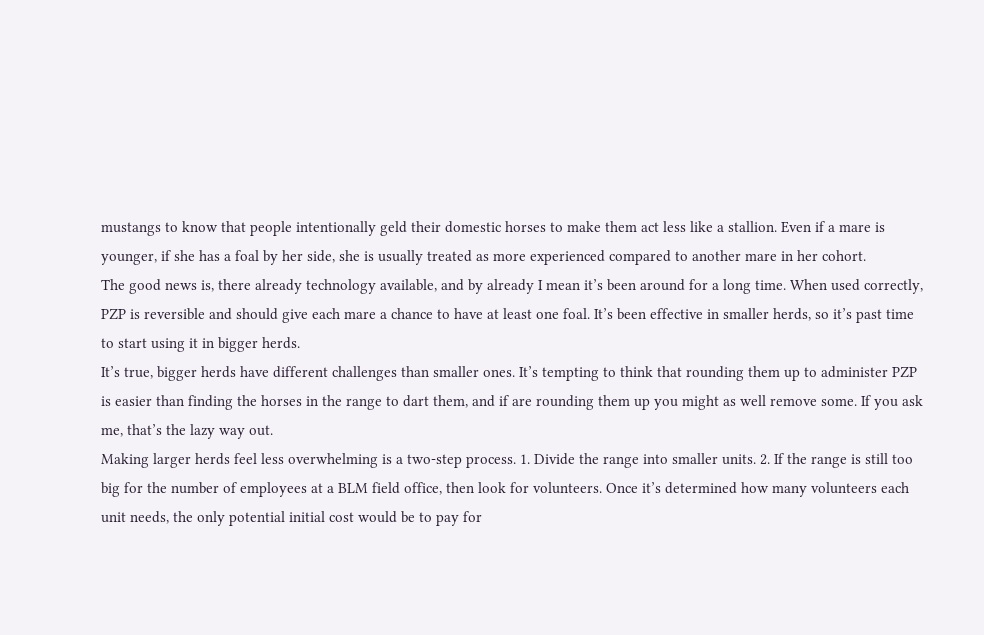mustangs to know that people intentionally geld their domestic horses to make them act less like a stallion. Even if a mare is younger, if she has a foal by her side, she is usually treated as more experienced compared to another mare in her cohort.
The good news is, there already technology available, and by already I mean it’s been around for a long time. When used correctly, PZP is reversible and should give each mare a chance to have at least one foal. It’s been effective in smaller herds, so it’s past time to start using it in bigger herds.
It’s true, bigger herds have different challenges than smaller ones. It’s tempting to think that rounding them up to administer PZP is easier than finding the horses in the range to dart them, and if are rounding them up you might as well remove some. If you ask me, that’s the lazy way out.
Making larger herds feel less overwhelming is a two-step process. 1. Divide the range into smaller units. 2. If the range is still too big for the number of employees at a BLM field office, then look for volunteers. Once it’s determined how many volunteers each unit needs, the only potential initial cost would be to pay for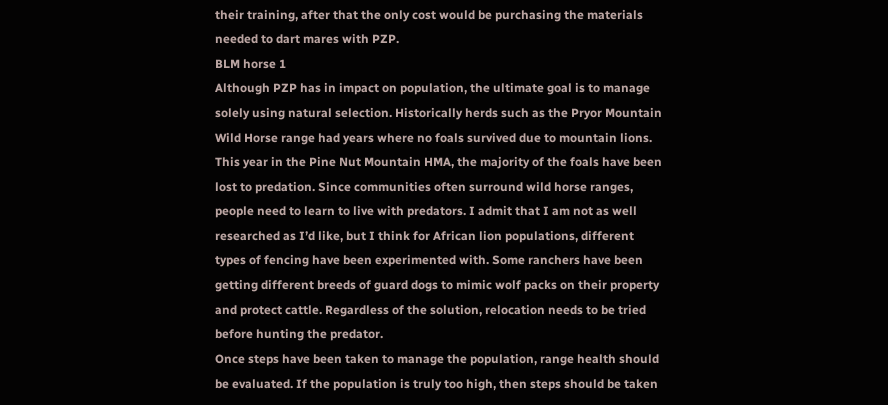their training, after that the only cost would be purchasing the materials needed to dart mares with PZP.
BLM horse 1
Although PZP has in impact on population, the ultimate goal is to manage solely using natural selection. Historically herds such as the Pryor Mountain Wild Horse range had years where no foals survived due to mountain lions. This year in the Pine Nut Mountain HMA, the majority of the foals have been lost to predation. Since communities often surround wild horse ranges, people need to learn to live with predators. I admit that I am not as well researched as I’d like, but I think for African lion populations, different types of fencing have been experimented with. Some ranchers have been getting different breeds of guard dogs to mimic wolf packs on their property and protect cattle. Regardless of the solution, relocation needs to be tried before hunting the predator.
Once steps have been taken to manage the population, range health should be evaluated. If the population is truly too high, then steps should be taken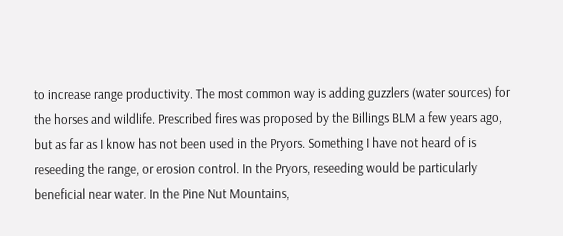to increase range productivity. The most common way is adding guzzlers (water sources) for the horses and wildlife. Prescribed fires was proposed by the Billings BLM a few years ago, but as far as I know has not been used in the Pryors. Something I have not heard of is reseeding the range, or erosion control. In the Pryors, reseeding would be particularly beneficial near water. In the Pine Nut Mountains,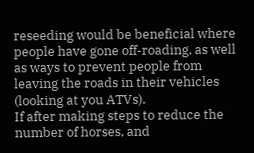reseeding would be beneficial where people have gone off-roading, as well as ways to prevent people from leaving the roads in their vehicles (looking at you ATVs).
If after making steps to reduce the number of horses, and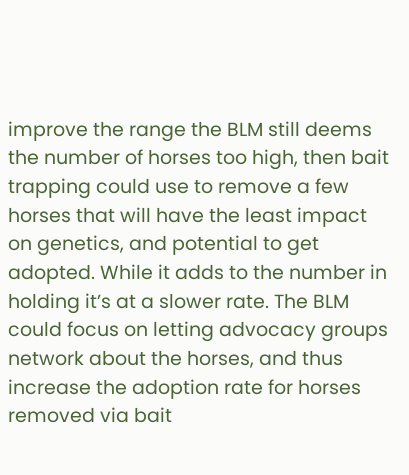improve the range the BLM still deems the number of horses too high, then bait trapping could use to remove a few horses that will have the least impact on genetics, and potential to get adopted. While it adds to the number in holding it’s at a slower rate. The BLM could focus on letting advocacy groups network about the horses, and thus increase the adoption rate for horses removed via bait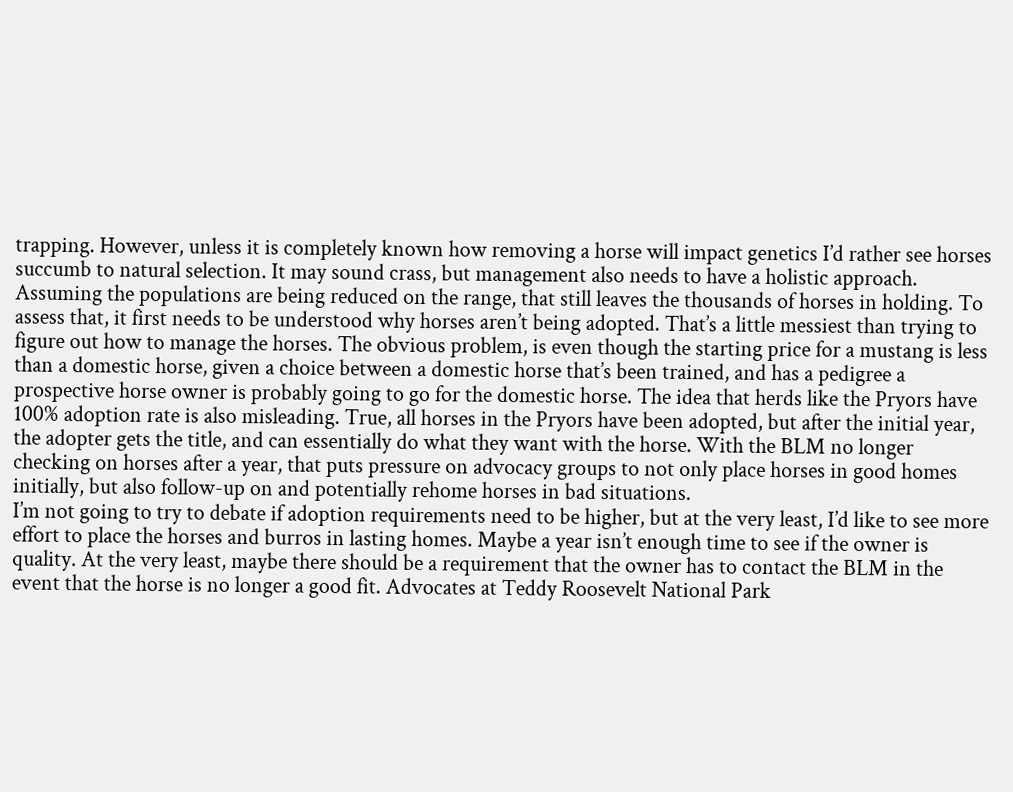trapping. However, unless it is completely known how removing a horse will impact genetics I’d rather see horses succumb to natural selection. It may sound crass, but management also needs to have a holistic approach.
Assuming the populations are being reduced on the range, that still leaves the thousands of horses in holding. To assess that, it first needs to be understood why horses aren’t being adopted. That’s a little messiest than trying to figure out how to manage the horses. The obvious problem, is even though the starting price for a mustang is less than a domestic horse, given a choice between a domestic horse that’s been trained, and has a pedigree a prospective horse owner is probably going to go for the domestic horse. The idea that herds like the Pryors have 100% adoption rate is also misleading. True, all horses in the Pryors have been adopted, but after the initial year, the adopter gets the title, and can essentially do what they want with the horse. With the BLM no longer checking on horses after a year, that puts pressure on advocacy groups to not only place horses in good homes initially, but also follow-up on and potentially rehome horses in bad situations.
I’m not going to try to debate if adoption requirements need to be higher, but at the very least, I’d like to see more effort to place the horses and burros in lasting homes. Maybe a year isn’t enough time to see if the owner is quality. At the very least, maybe there should be a requirement that the owner has to contact the BLM in the event that the horse is no longer a good fit. Advocates at Teddy Roosevelt National Park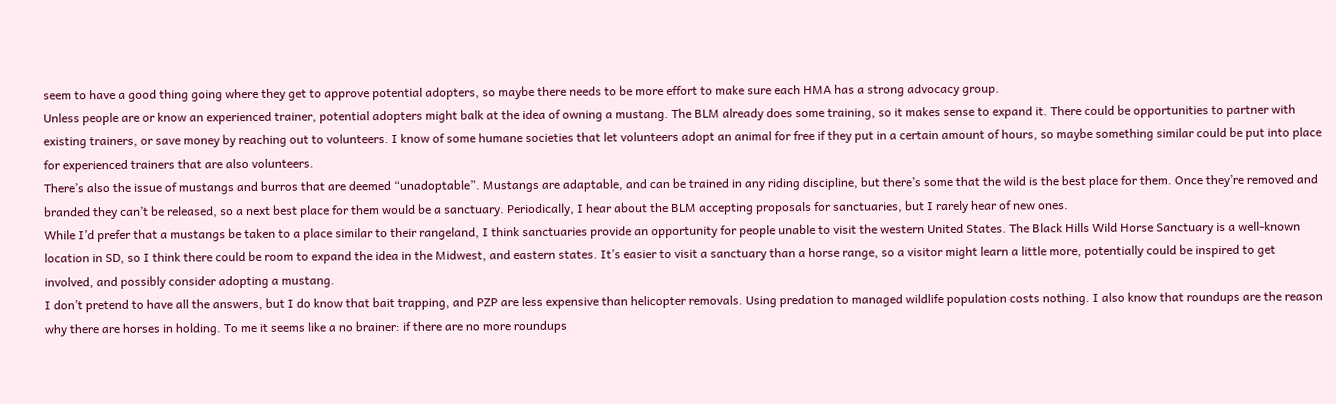seem to have a good thing going where they get to approve potential adopters, so maybe there needs to be more effort to make sure each HMA has a strong advocacy group.
Unless people are or know an experienced trainer, potential adopters might balk at the idea of owning a mustang. The BLM already does some training, so it makes sense to expand it. There could be opportunities to partner with existing trainers, or save money by reaching out to volunteers. I know of some humane societies that let volunteers adopt an animal for free if they put in a certain amount of hours, so maybe something similar could be put into place for experienced trainers that are also volunteers.
There’s also the issue of mustangs and burros that are deemed “unadoptable”. Mustangs are adaptable, and can be trained in any riding discipline, but there’s some that the wild is the best place for them. Once they’re removed and branded they can’t be released, so a next best place for them would be a sanctuary. Periodically, I hear about the BLM accepting proposals for sanctuaries, but I rarely hear of new ones.
While I’d prefer that a mustangs be taken to a place similar to their rangeland, I think sanctuaries provide an opportunity for people unable to visit the western United States. The Black Hills Wild Horse Sanctuary is a well-known location in SD, so I think there could be room to expand the idea in the Midwest, and eastern states. It’s easier to visit a sanctuary than a horse range, so a visitor might learn a little more, potentially could be inspired to get involved, and possibly consider adopting a mustang.
I don’t pretend to have all the answers, but I do know that bait trapping, and PZP are less expensive than helicopter removals. Using predation to managed wildlife population costs nothing. I also know that roundups are the reason why there are horses in holding. To me it seems like a no brainer: if there are no more roundups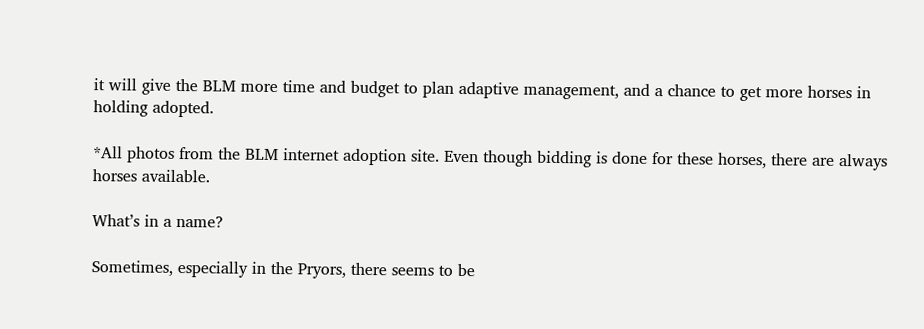it will give the BLM more time and budget to plan adaptive management, and a chance to get more horses in holding adopted.

*All photos from the BLM internet adoption site. Even though bidding is done for these horses, there are always horses available.

What’s in a name?

Sometimes, especially in the Pryors, there seems to be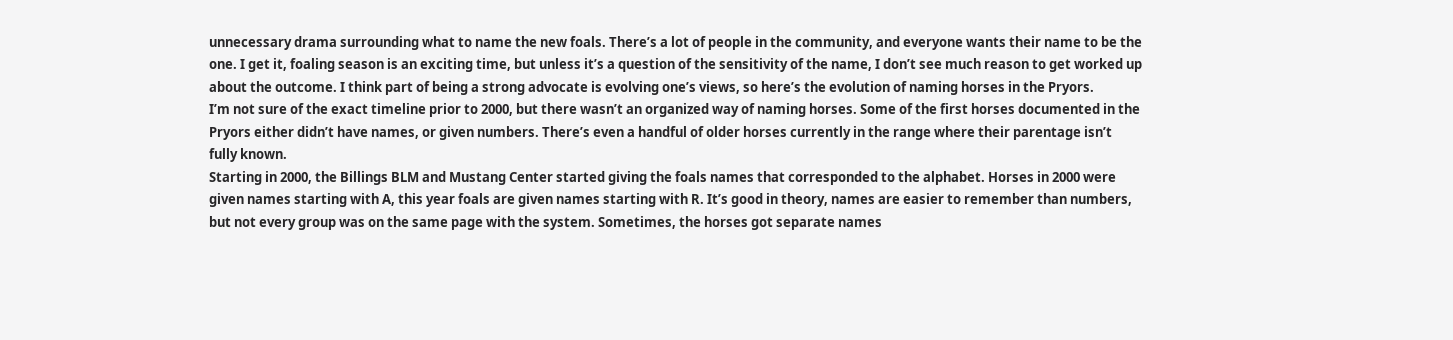unnecessary drama surrounding what to name the new foals. There’s a lot of people in the community, and everyone wants their name to be the one. I get it, foaling season is an exciting time, but unless it’s a question of the sensitivity of the name, I don’t see much reason to get worked up about the outcome. I think part of being a strong advocate is evolving one’s views, so here’s the evolution of naming horses in the Pryors.
I’m not sure of the exact timeline prior to 2000, but there wasn’t an organized way of naming horses. Some of the first horses documented in the Pryors either didn’t have names, or given numbers. There’s even a handful of older horses currently in the range where their parentage isn’t fully known.
Starting in 2000, the Billings BLM and Mustang Center started giving the foals names that corresponded to the alphabet. Horses in 2000 were given names starting with A, this year foals are given names starting with R. It’s good in theory, names are easier to remember than numbers, but not every group was on the same page with the system. Sometimes, the horses got separate names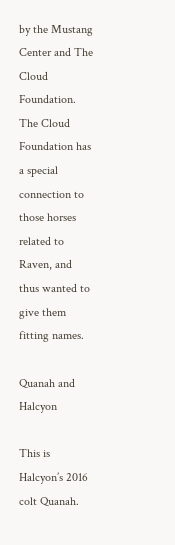by the Mustang Center and The Cloud Foundation. The Cloud Foundation has a special connection to those horses related to Raven, and thus wanted to give them fitting names.

Quanah and Halcyon

This is Halcyon’s 2016 colt Quanah.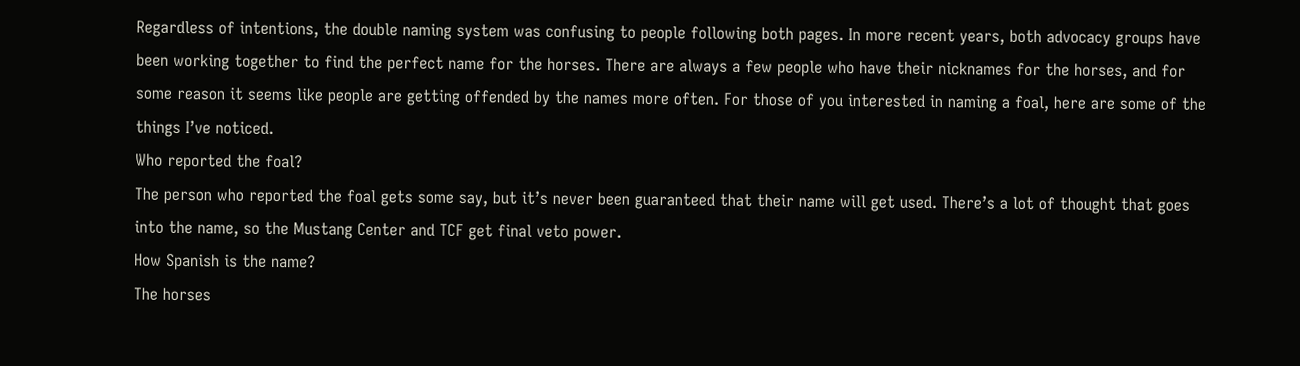Regardless of intentions, the double naming system was confusing to people following both pages. In more recent years, both advocacy groups have been working together to find the perfect name for the horses. There are always a few people who have their nicknames for the horses, and for some reason it seems like people are getting offended by the names more often. For those of you interested in naming a foal, here are some of the things I’ve noticed.
Who reported the foal?
The person who reported the foal gets some say, but it’s never been guaranteed that their name will get used. There’s a lot of thought that goes into the name, so the Mustang Center and TCF get final veto power.
How Spanish is the name?
The horses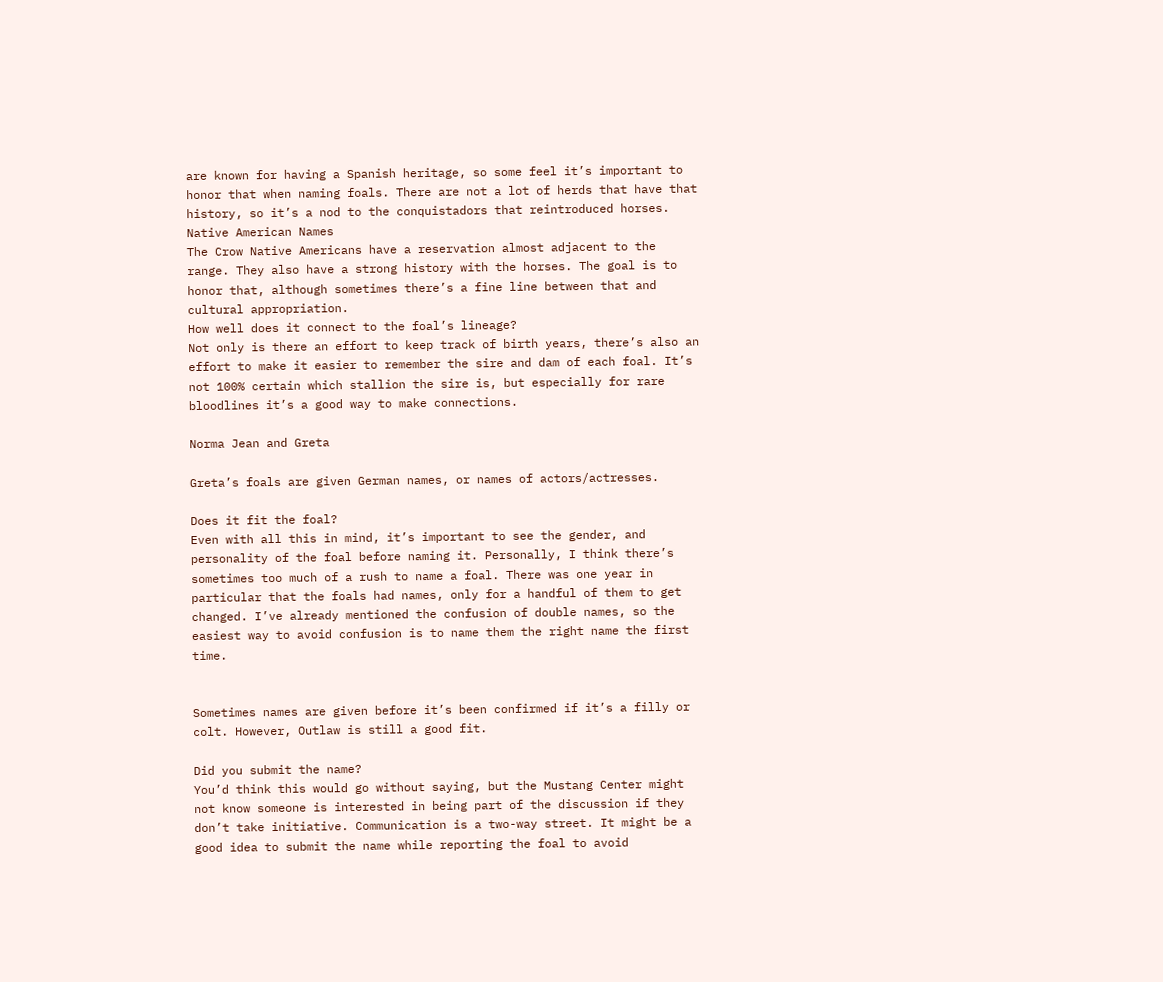are known for having a Spanish heritage, so some feel it’s important to honor that when naming foals. There are not a lot of herds that have that history, so it’s a nod to the conquistadors that reintroduced horses.
Native American Names
The Crow Native Americans have a reservation almost adjacent to the range. They also have a strong history with the horses. The goal is to honor that, although sometimes there’s a fine line between that and cultural appropriation.
How well does it connect to the foal’s lineage?
Not only is there an effort to keep track of birth years, there’s also an effort to make it easier to remember the sire and dam of each foal. It’s not 100% certain which stallion the sire is, but especially for rare bloodlines it’s a good way to make connections.

Norma Jean and Greta

Greta’s foals are given German names, or names of actors/actresses.

Does it fit the foal?
Even with all this in mind, it’s important to see the gender, and personality of the foal before naming it. Personally, I think there’s sometimes too much of a rush to name a foal. There was one year in particular that the foals had names, only for a handful of them to get changed. I’ve already mentioned the confusion of double names, so the easiest way to avoid confusion is to name them the right name the first time.


Sometimes names are given before it’s been confirmed if it’s a filly or colt. However, Outlaw is still a good fit.

Did you submit the name?
You’d think this would go without saying, but the Mustang Center might not know someone is interested in being part of the discussion if they don’t take initiative. Communication is a two-way street. It might be a good idea to submit the name while reporting the foal to avoid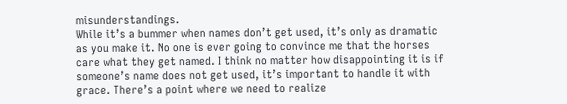misunderstandings.
While it’s a bummer when names don’t get used, it’s only as dramatic as you make it. No one is ever going to convince me that the horses care what they get named. I think no matter how disappointing it is if someone’s name does not get used, it’s important to handle it with grace. There’s a point where we need to realize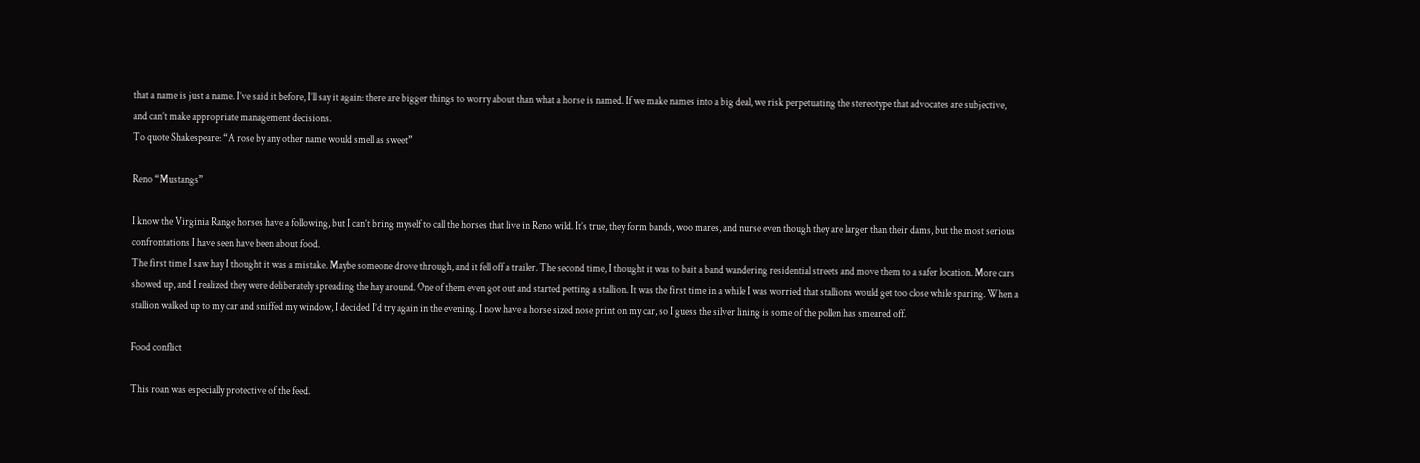that a name is just a name. I’ve said it before, I’ll say it again: there are bigger things to worry about than what a horse is named. If we make names into a big deal, we risk perpetuating the stereotype that advocates are subjective, and can’t make appropriate management decisions.
To quote Shakespeare: “A rose by any other name would smell as sweet”

Reno “Mustangs”

I know the Virginia Range horses have a following, but I can’t bring myself to call the horses that live in Reno wild. It’s true, they form bands, woo mares, and nurse even though they are larger than their dams, but the most serious confrontations I have seen have been about food.
The first time I saw hay I thought it was a mistake. Maybe someone drove through, and it fell off a trailer. The second time, I thought it was to bait a band wandering residential streets and move them to a safer location. More cars showed up, and I realized they were deliberately spreading the hay around. One of them even got out and started petting a stallion. It was the first time in a while I was worried that stallions would get too close while sparing. When a stallion walked up to my car and sniffed my window, I decided I’d try again in the evening. I now have a horse sized nose print on my car, so I guess the silver lining is some of the pollen has smeared off.

Food conflict

This roan was especially protective of the feed.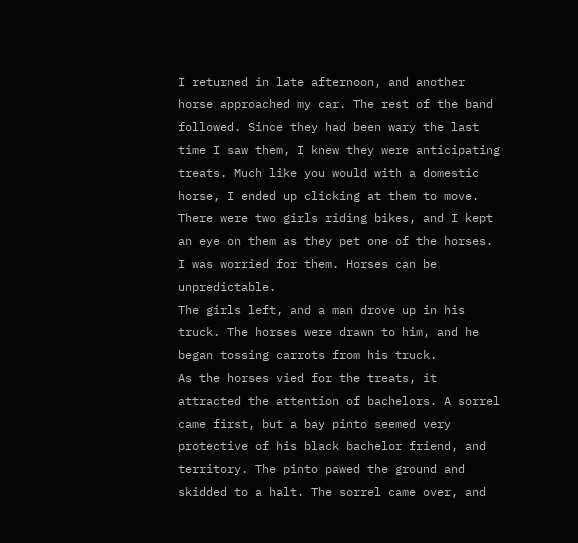I returned in late afternoon, and another horse approached my car. The rest of the band followed. Since they had been wary the last time I saw them, I knew they were anticipating treats. Much like you would with a domestic horse, I ended up clicking at them to move. There were two girls riding bikes, and I kept an eye on them as they pet one of the horses. I was worried for them. Horses can be unpredictable.
The girls left, and a man drove up in his truck. The horses were drawn to him, and he began tossing carrots from his truck.
As the horses vied for the treats, it attracted the attention of bachelors. A sorrel came first, but a bay pinto seemed very protective of his black bachelor friend, and territory. The pinto pawed the ground and skidded to a halt. The sorrel came over, and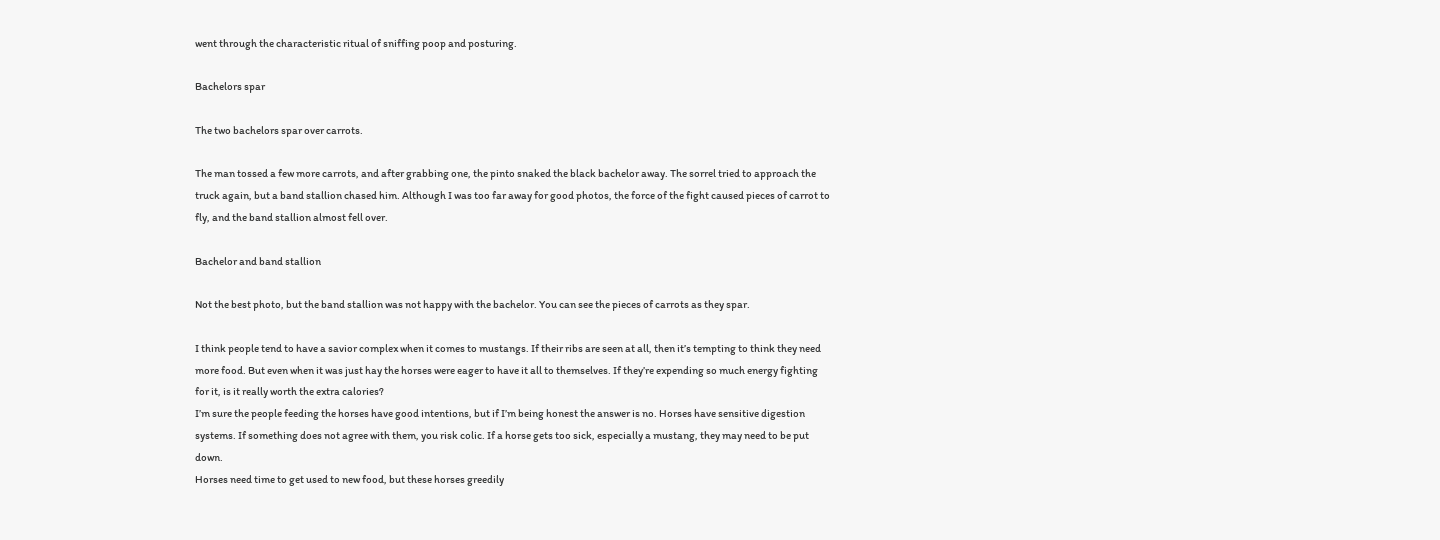went through the characteristic ritual of sniffing poop and posturing.

Bachelors spar

The two bachelors spar over carrots.

The man tossed a few more carrots, and after grabbing one, the pinto snaked the black bachelor away. The sorrel tried to approach the truck again, but a band stallion chased him. Although I was too far away for good photos, the force of the fight caused pieces of carrot to fly, and the band stallion almost fell over.

Bachelor and band stallion

Not the best photo, but the band stallion was not happy with the bachelor. You can see the pieces of carrots as they spar.

I think people tend to have a savior complex when it comes to mustangs. If their ribs are seen at all, then it’s tempting to think they need more food. But even when it was just hay the horses were eager to have it all to themselves. If they’re expending so much energy fighting for it, is it really worth the extra calories?
I’m sure the people feeding the horses have good intentions, but if I’m being honest the answer is no. Horses have sensitive digestion systems. If something does not agree with them, you risk colic. If a horse gets too sick, especially a mustang, they may need to be put down.
Horses need time to get used to new food, but these horses greedily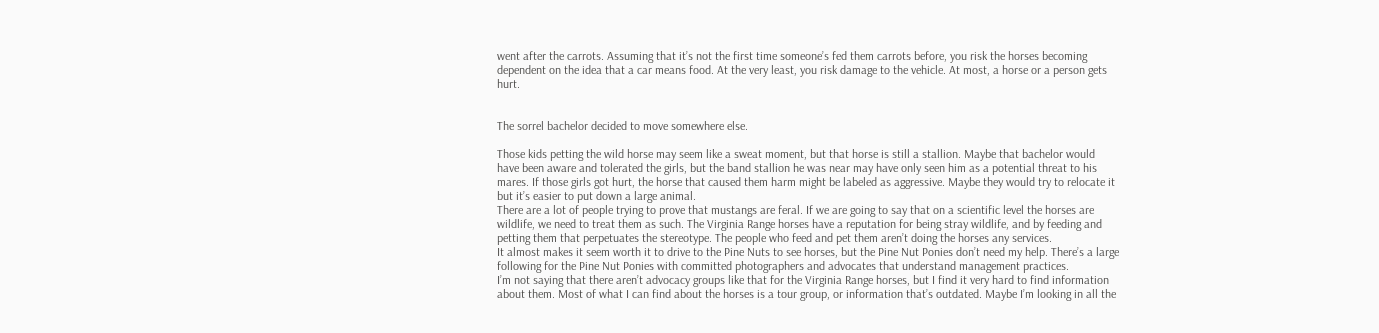went after the carrots. Assuming that it’s not the first time someone’s fed them carrots before, you risk the horses becoming dependent on the idea that a car means food. At the very least, you risk damage to the vehicle. At most, a horse or a person gets hurt.


The sorrel bachelor decided to move somewhere else.

Those kids petting the wild horse may seem like a sweat moment, but that horse is still a stallion. Maybe that bachelor would have been aware and tolerated the girls, but the band stallion he was near may have only seen him as a potential threat to his mares. If those girls got hurt, the horse that caused them harm might be labeled as aggressive. Maybe they would try to relocate it but it’s easier to put down a large animal.
There are a lot of people trying to prove that mustangs are feral. If we are going to say that on a scientific level the horses are wildlife, we need to treat them as such. The Virginia Range horses have a reputation for being stray wildlife, and by feeding and petting them that perpetuates the stereotype. The people who feed and pet them aren’t doing the horses any services.
It almost makes it seem worth it to drive to the Pine Nuts to see horses, but the Pine Nut Ponies don’t need my help. There’s a large following for the Pine Nut Ponies with committed photographers and advocates that understand management practices.
I’m not saying that there aren’t advocacy groups like that for the Virginia Range horses, but I find it very hard to find information about them. Most of what I can find about the horses is a tour group, or information that’s outdated. Maybe I’m looking in all the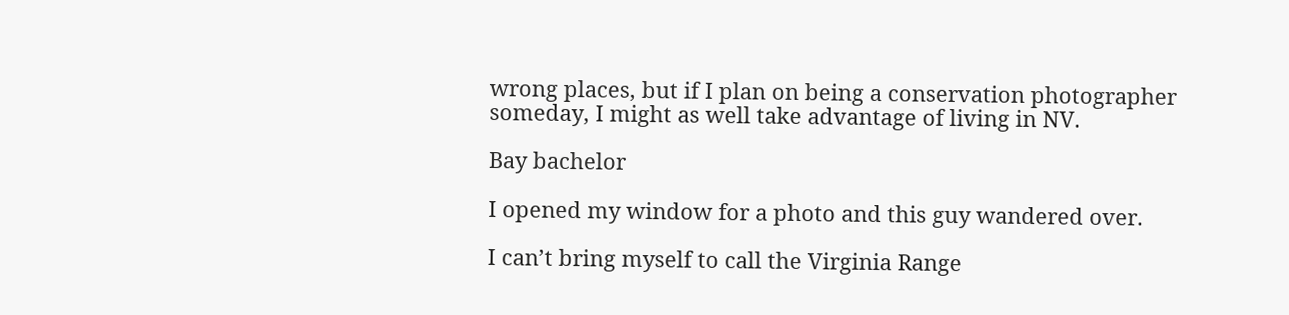wrong places, but if I plan on being a conservation photographer someday, I might as well take advantage of living in NV.

Bay bachelor

I opened my window for a photo and this guy wandered over.

I can’t bring myself to call the Virginia Range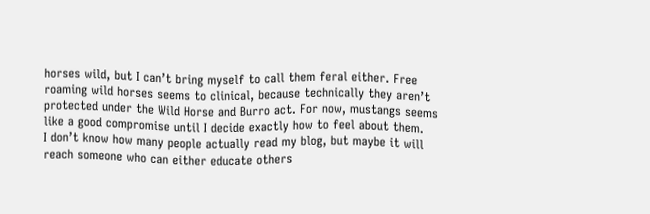horses wild, but I can’t bring myself to call them feral either. Free roaming wild horses seems to clinical, because technically they aren’t protected under the Wild Horse and Burro act. For now, mustangs seems like a good compromise until I decide exactly how to feel about them.
I don’t know how many people actually read my blog, but maybe it will reach someone who can either educate others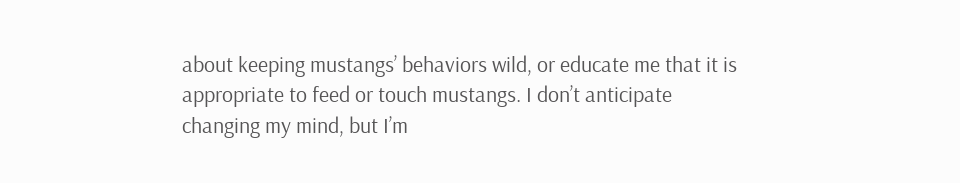about keeping mustangs’ behaviors wild, or educate me that it is appropriate to feed or touch mustangs. I don’t anticipate changing my mind, but I’m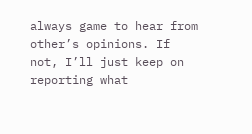always game to hear from other’s opinions. If not, I’ll just keep on reporting what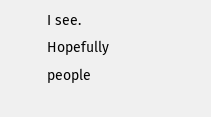I see. Hopefully people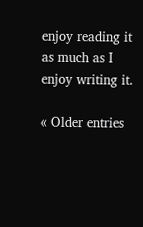enjoy reading it as much as I enjoy writing it.

« Older entries